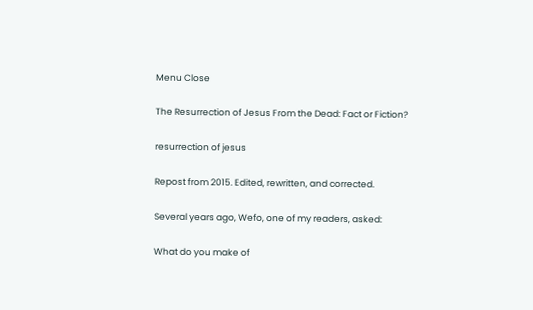Menu Close

The Resurrection of Jesus From the Dead: Fact or Fiction?

resurrection of jesus

Repost from 2015. Edited, rewritten, and corrected.

Several years ago, Wefo, one of my readers, asked:

What do you make of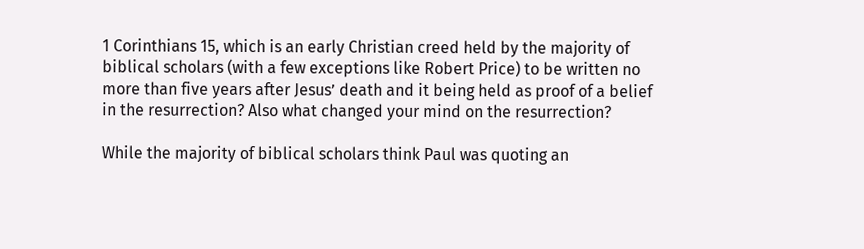1 Corinthians 15, which is an early Christian creed held by the majority of biblical scholars (with a few exceptions like Robert Price) to be written no more than five years after Jesus’ death and it being held as proof of a belief in the resurrection? Also what changed your mind on the resurrection?

While the majority of biblical scholars think Paul was quoting an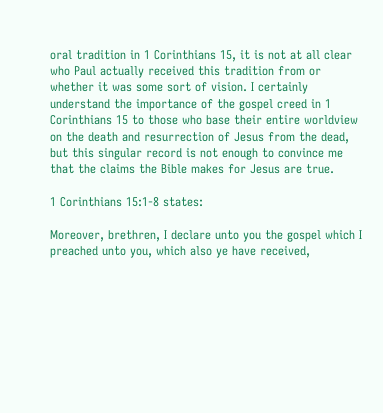oral tradition in 1 Corinthians 15, it is not at all clear who Paul actually received this tradition from or whether it was some sort of vision. I certainly understand the importance of the gospel creed in 1 Corinthians 15 to those who base their entire worldview on the death and resurrection of Jesus from the dead, but this singular record is not enough to convince me that the claims the Bible makes for Jesus are true.

1 Corinthians 15:1-8 states:

Moreover, brethren, I declare unto you the gospel which I preached unto you, which also ye have received,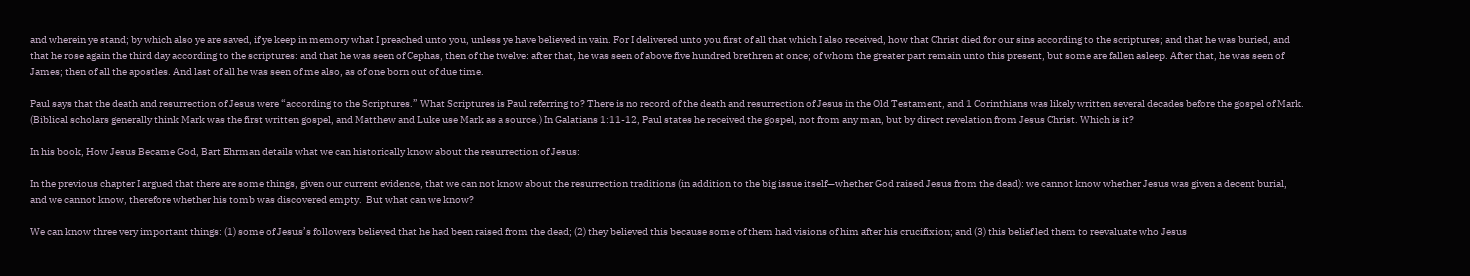and wherein ye stand; by which also ye are saved, if ye keep in memory what I preached unto you, unless ye have believed in vain. For I delivered unto you first of all that which I also received, how that Christ died for our sins according to the scriptures; and that he was buried, and that he rose again the third day according to the scriptures: and that he was seen of Cephas, then of the twelve: after that, he was seen of above five hundred brethren at once; of whom the greater part remain unto this present, but some are fallen asleep. After that, he was seen of James; then of all the apostles. And last of all he was seen of me also, as of one born out of due time.

Paul says that the death and resurrection of Jesus were “according to the Scriptures.” What Scriptures is Paul referring to? There is no record of the death and resurrection of Jesus in the Old Testament, and 1 Corinthians was likely written several decades before the gospel of Mark. (Biblical scholars generally think Mark was the first written gospel, and Matthew and Luke use Mark as a source.) In Galatians 1:11-12, Paul states he received the gospel, not from any man, but by direct revelation from Jesus Christ. Which is it?

In his book, How Jesus Became God, Bart Ehrman details what we can historically know about the resurrection of Jesus:

In the previous chapter I argued that there are some things, given our current evidence, that we can not know about the resurrection traditions (in addition to the big issue itself—whether God raised Jesus from the dead): we cannot know whether Jesus was given a decent burial, and we cannot know, therefore whether his tomb was discovered empty.  But what can we know?

We can know three very important things: (1) some of Jesus’s followers believed that he had been raised from the dead; (2) they believed this because some of them had visions of him after his crucifixion; and (3) this belief led them to reevaluate who Jesus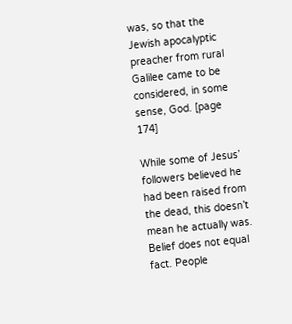was, so that the Jewish apocalyptic preacher from rural Galilee came to be considered, in some sense, God. [page 174]

While some of Jesus’ followers believed he had been raised from the dead, this doesn’t mean he actually was. Belief does not equal fact. People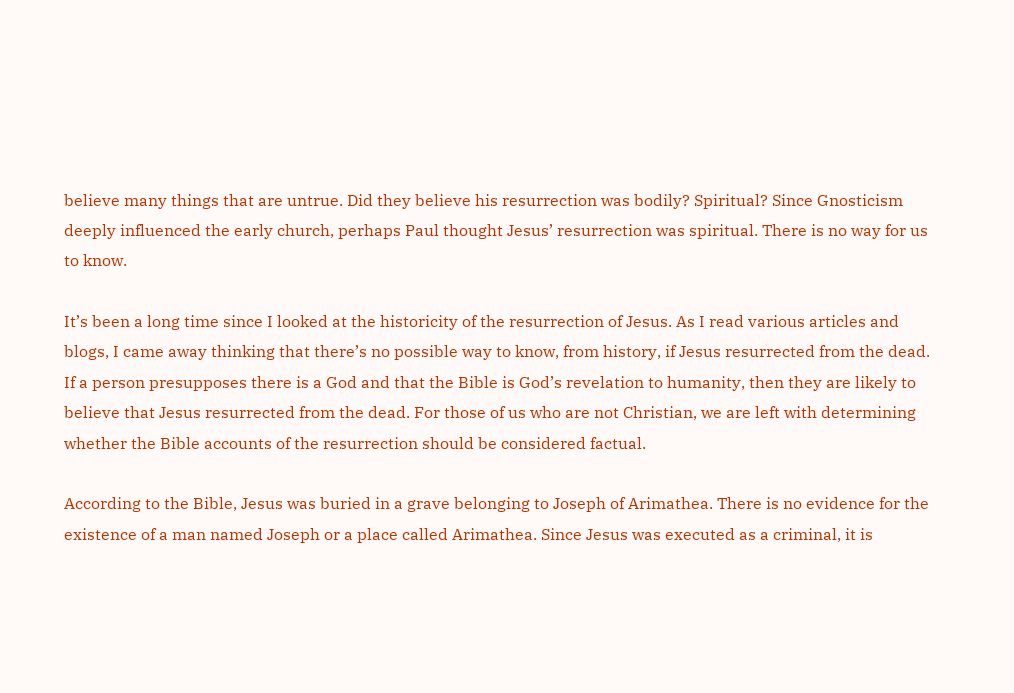believe many things that are untrue. Did they believe his resurrection was bodily? Spiritual? Since Gnosticism deeply influenced the early church, perhaps Paul thought Jesus’ resurrection was spiritual. There is no way for us to know.

It’s been a long time since I looked at the historicity of the resurrection of Jesus. As I read various articles and blogs, I came away thinking that there’s no possible way to know, from history, if Jesus resurrected from the dead. If a person presupposes there is a God and that the Bible is God’s revelation to humanity, then they are likely to believe that Jesus resurrected from the dead. For those of us who are not Christian, we are left with determining whether the Bible accounts of the resurrection should be considered factual.

According to the Bible, Jesus was buried in a grave belonging to Joseph of Arimathea. There is no evidence for the existence of a man named Joseph or a place called Arimathea. Since Jesus was executed as a criminal, it is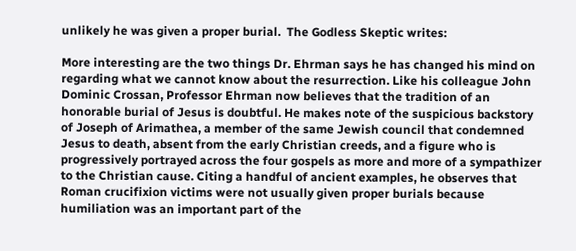unlikely he was given a proper burial.  The Godless Skeptic writes:

More interesting are the two things Dr. Ehrman says he has changed his mind on regarding what we cannot know about the resurrection. Like his colleague John Dominic Crossan, Professor Ehrman now believes that the tradition of an honorable burial of Jesus is doubtful. He makes note of the suspicious backstory of Joseph of Arimathea, a member of the same Jewish council that condemned Jesus to death, absent from the early Christian creeds, and a figure who is progressively portrayed across the four gospels as more and more of a sympathizer to the Christian cause. Citing a handful of ancient examples, he observes that Roman crucifixion victims were not usually given proper burials because humiliation was an important part of the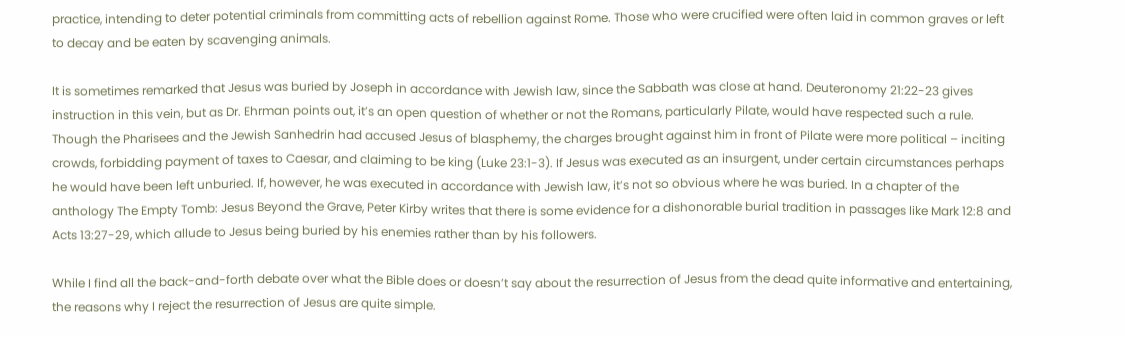practice, intending to deter potential criminals from committing acts of rebellion against Rome. Those who were crucified were often laid in common graves or left to decay and be eaten by scavenging animals.

It is sometimes remarked that Jesus was buried by Joseph in accordance with Jewish law, since the Sabbath was close at hand. Deuteronomy 21:22-23 gives instruction in this vein, but as Dr. Ehrman points out, it’s an open question of whether or not the Romans, particularly Pilate, would have respected such a rule. Though the Pharisees and the Jewish Sanhedrin had accused Jesus of blasphemy, the charges brought against him in front of Pilate were more political – inciting crowds, forbidding payment of taxes to Caesar, and claiming to be king (Luke 23:1-3). If Jesus was executed as an insurgent, under certain circumstances perhaps he would have been left unburied. If, however, he was executed in accordance with Jewish law, it’s not so obvious where he was buried. In a chapter of the anthology The Empty Tomb: Jesus Beyond the Grave, Peter Kirby writes that there is some evidence for a dishonorable burial tradition in passages like Mark 12:8 and Acts 13:27-29, which allude to Jesus being buried by his enemies rather than by his followers.

While I find all the back-and-forth debate over what the Bible does or doesn’t say about the resurrection of Jesus from the dead quite informative and entertaining, the reasons why I reject the resurrection of Jesus are quite simple.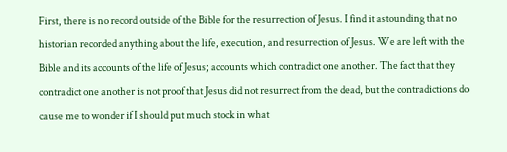First, there is no record outside of the Bible for the resurrection of Jesus. I find it astounding that no historian recorded anything about the life, execution, and resurrection of Jesus. We are left with the Bible and its accounts of the life of Jesus; accounts which contradict one another. The fact that they contradict one another is not proof that Jesus did not resurrect from the dead, but the contradictions do cause me to wonder if I should put much stock in what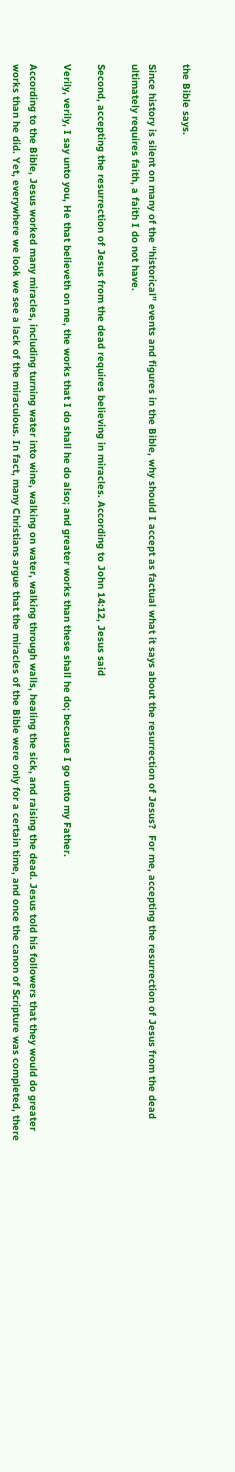the Bible says.

Since history is silent on many of the “historical” events and figures in the Bible, why should I accept as factual what it says about the resurrection of Jesus?  For me, accepting the resurrection of Jesus from the dead ultimately requires faith, a faith I do not have.

Second, accepting the resurrection of Jesus from the dead requires believing in miracles. According to John 14:12, Jesus said

Verily, verily, I say unto you, He that believeth on me, the works that I do shall he do also; and greater works than these shall he do; because I go unto my Father.

According to the Bible, Jesus worked many miracles, including turning water into wine, walking on water, walking through walls, healing the sick, and raising the dead. Jesus told his followers that they would do greater works than he did. Yet, everywhere we look we see a lack of the miraculous. In fact, many Christians argue that the miracles of the Bible were only for a certain time, and once the canon of Scripture was completed, there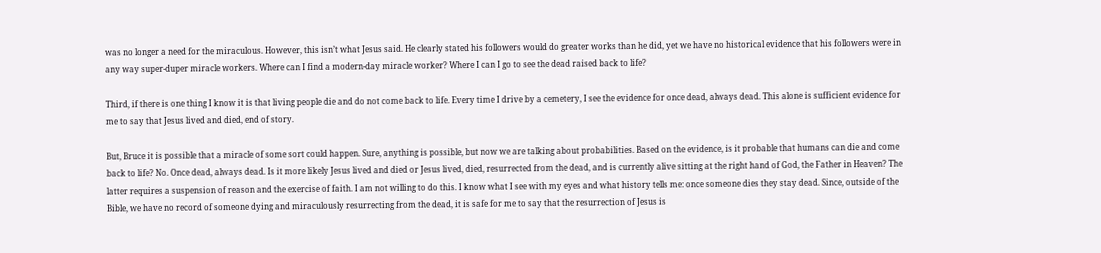was no longer a need for the miraculous. However, this isn’t what Jesus said. He clearly stated his followers would do greater works than he did, yet we have no historical evidence that his followers were in any way super-duper miracle workers. Where can I find a modern-day miracle worker? Where I can I go to see the dead raised back to life?

Third, if there is one thing I know it is that living people die and do not come back to life. Every time I drive by a cemetery, I see the evidence for once dead, always dead. This alone is sufficient evidence for me to say that Jesus lived and died, end of story.

But, Bruce it is possible that a miracle of some sort could happen. Sure, anything is possible, but now we are talking about probabilities. Based on the evidence, is it probable that humans can die and come back to life? No. Once dead, always dead. Is it more likely Jesus lived and died or Jesus lived, died, resurrected from the dead, and is currently alive sitting at the right hand of God, the Father in Heaven? The latter requires a suspension of reason and the exercise of faith. I am not willing to do this. I know what I see with my eyes and what history tells me: once someone dies they stay dead. Since, outside of the Bible, we have no record of someone dying and miraculously resurrecting from the dead, it is safe for me to say that the resurrection of Jesus is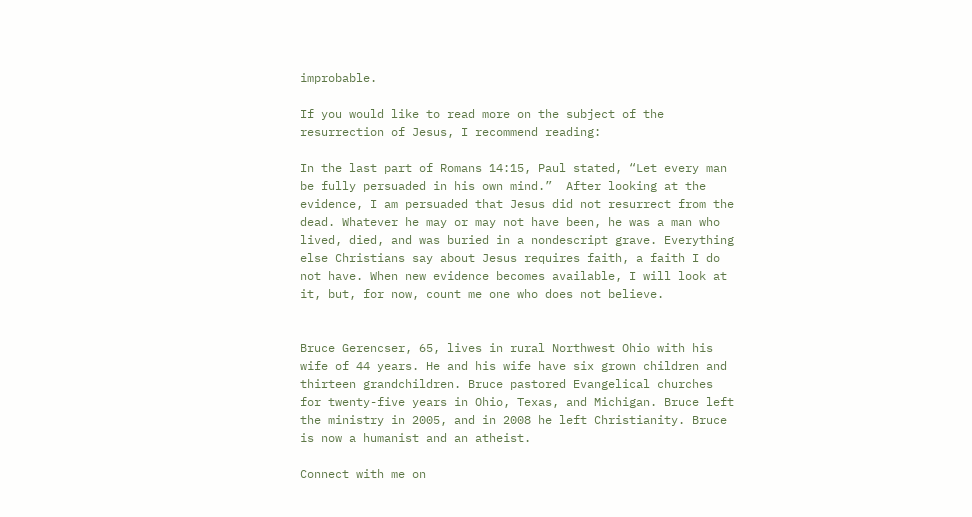improbable.

If you would like to read more on the subject of the resurrection of Jesus, I recommend reading:

In the last part of Romans 14:15, Paul stated, “Let every man be fully persuaded in his own mind.”  After looking at the evidence, I am persuaded that Jesus did not resurrect from the dead. Whatever he may or may not have been, he was a man who lived, died, and was buried in a nondescript grave. Everything else Christians say about Jesus requires faith, a faith I do not have. When new evidence becomes available, I will look at it, but, for now, count me one who does not believe.


Bruce Gerencser, 65, lives in rural Northwest Ohio with his wife of 44 years. He and his wife have six grown children and thirteen grandchildren. Bruce pastored Evangelical churches for twenty-five years in Ohio, Texas, and Michigan. Bruce left the ministry in 2005, and in 2008 he left Christianity. Bruce is now a humanist and an atheist.

Connect with me on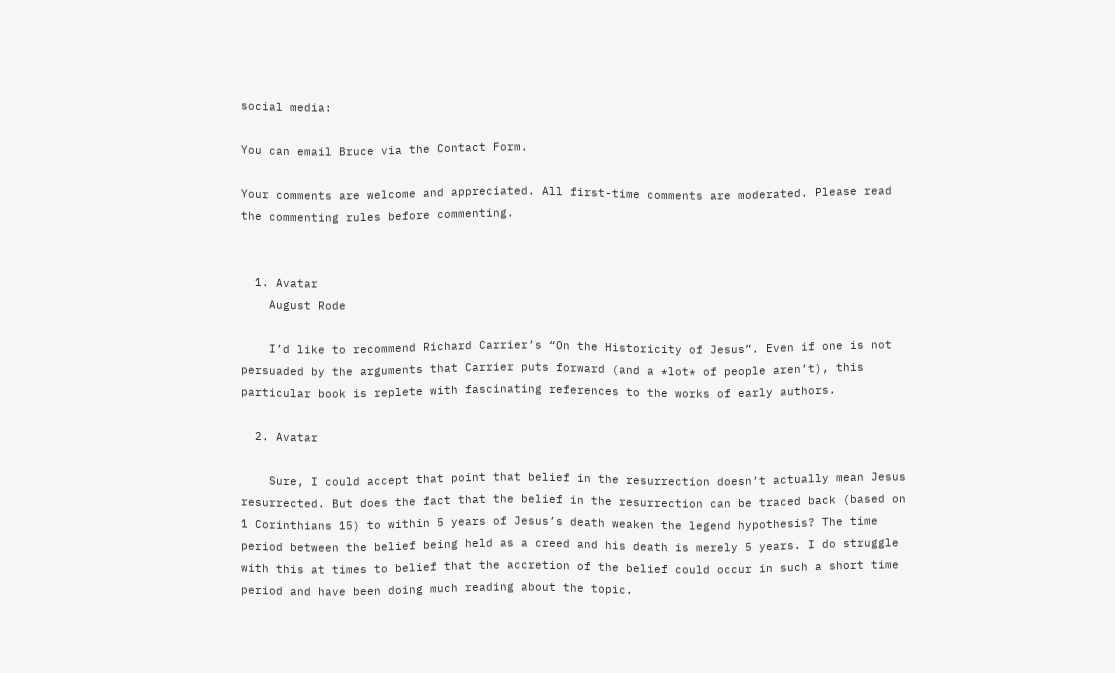social media:

You can email Bruce via the Contact Form.

Your comments are welcome and appreciated. All first-time comments are moderated. Please read the commenting rules before commenting.


  1. Avatar
    August Rode

    I’d like to recommend Richard Carrier’s “On the Historicity of Jesus”. Even if one is not persuaded by the arguments that Carrier puts forward (and a *lot* of people aren’t), this particular book is replete with fascinating references to the works of early authors.

  2. Avatar

    Sure, I could accept that point that belief in the resurrection doesn’t actually mean Jesus resurrected. But does the fact that the belief in the resurrection can be traced back (based on 1 Corinthians 15) to within 5 years of Jesus’s death weaken the legend hypothesis? The time period between the belief being held as a creed and his death is merely 5 years. I do struggle with this at times to belief that the accretion of the belief could occur in such a short time period and have been doing much reading about the topic.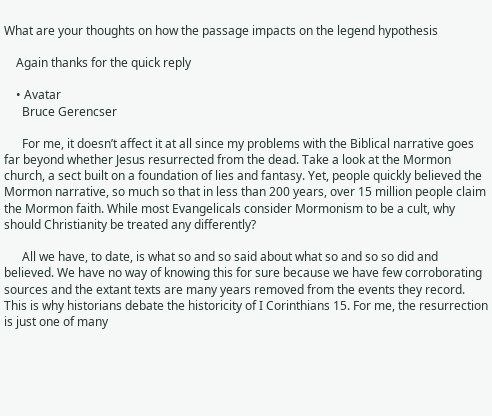What are your thoughts on how the passage impacts on the legend hypothesis

    Again thanks for the quick reply

    • Avatar
      Bruce Gerencser

      For me, it doesn’t affect it at all since my problems with the Biblical narrative goes far beyond whether Jesus resurrected from the dead. Take a look at the Mormon church, a sect built on a foundation of lies and fantasy. Yet, people quickly believed the Mormon narrative, so much so that in less than 200 years, over 15 million people claim the Mormon faith. While most Evangelicals consider Mormonism to be a cult, why should Christianity be treated any differently?

      All we have, to date, is what so and so said about what so and so so did and believed. We have no way of knowing this for sure because we have few corroborating sources and the extant texts are many years removed from the events they record. This is why historians debate the historicity of I Corinthians 15. For me, the resurrection is just one of many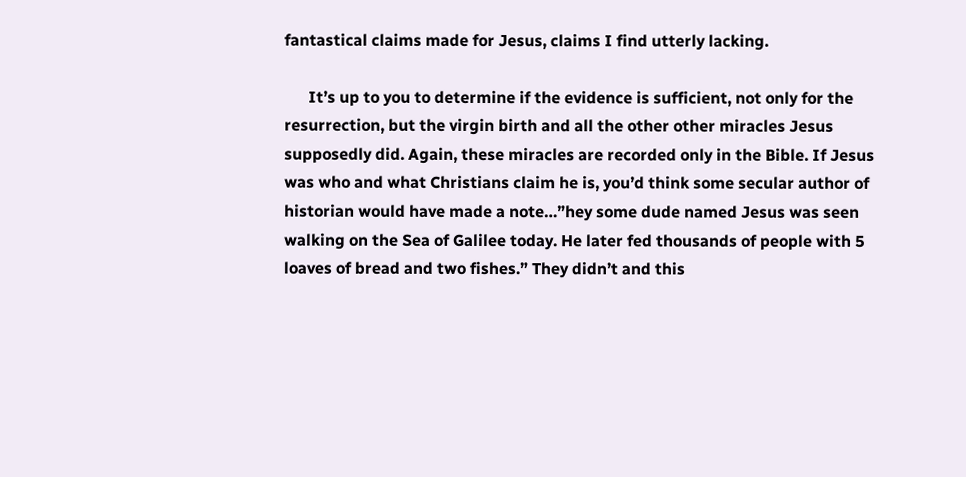fantastical claims made for Jesus, claims I find utterly lacking.

      It’s up to you to determine if the evidence is sufficient, not only for the resurrection, but the virgin birth and all the other other miracles Jesus supposedly did. Again, these miracles are recorded only in the Bible. If Jesus was who and what Christians claim he is, you’d think some secular author of historian would have made a note…”hey some dude named Jesus was seen walking on the Sea of Galilee today. He later fed thousands of people with 5 loaves of bread and two fishes.” They didn’t and this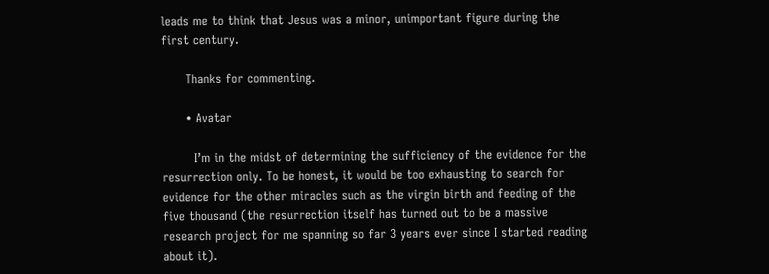leads me to think that Jesus was a minor, unimportant figure during the first century.

      Thanks for commenting.

      • Avatar

        I’m in the midst of determining the sufficiency of the evidence for the resurrection only. To be honest, it would be too exhausting to search for evidence for the other miracles such as the virgin birth and feeding of the five thousand (the resurrection itself has turned out to be a massive research project for me spanning so far 3 years ever since I started reading about it).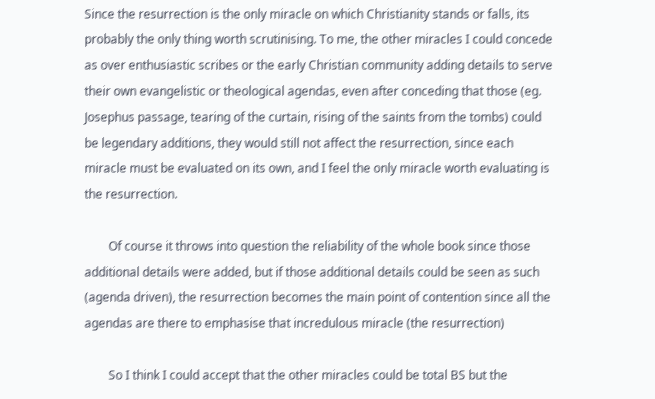Since the resurrection is the only miracle on which Christianity stands or falls, its probably the only thing worth scrutinising. To me, the other miracles I could concede as over enthusiastic scribes or the early Christian community adding details to serve their own evangelistic or theological agendas, even after conceding that those (eg. Josephus passage, tearing of the curtain, rising of the saints from the tombs) could be legendary additions, they would still not affect the resurrection, since each miracle must be evaluated on its own, and I feel the only miracle worth evaluating is the resurrection.

        Of course it throws into question the reliability of the whole book since those additional details were added, but if those additional details could be seen as such (agenda driven), the resurrection becomes the main point of contention since all the agendas are there to emphasise that incredulous miracle (the resurrection)

        So I think I could accept that the other miracles could be total BS but the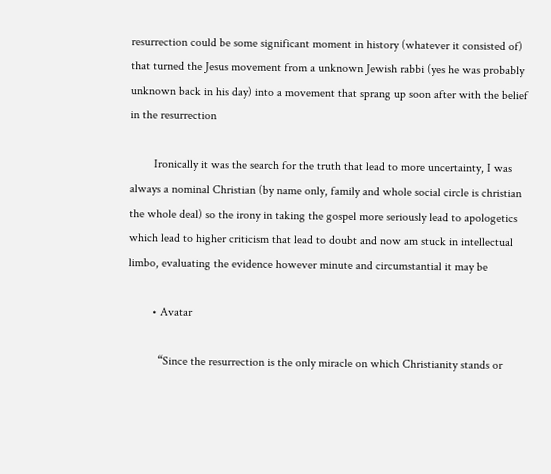resurrection could be some significant moment in history (whatever it consisted of) that turned the Jesus movement from a unknown Jewish rabbi (yes he was probably unknown back in his day) into a movement that sprang up soon after with the belief in the resurrection

        Ironically it was the search for the truth that lead to more uncertainty, I was always a nominal Christian (by name only, family and whole social circle is christian the whole deal) so the irony in taking the gospel more seriously lead to apologetics which lead to higher criticism that lead to doubt and now am stuck in intellectual limbo, evaluating the evidence however minute and circumstantial it may be

        • Avatar

          “Since the resurrection is the only miracle on which Christianity stands or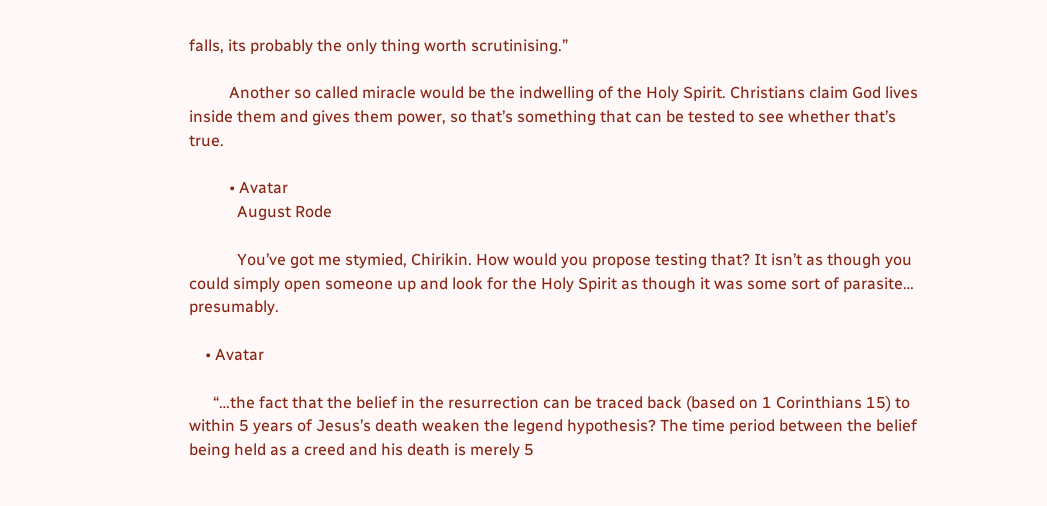falls, its probably the only thing worth scrutinising.”

          Another so called miracle would be the indwelling of the Holy Spirit. Christians claim God lives inside them and gives them power, so that’s something that can be tested to see whether that’s true.

          • Avatar
            August Rode

            You’ve got me stymied, Chirikin. How would you propose testing that? It isn’t as though you could simply open someone up and look for the Holy Spirit as though it was some sort of parasite… presumably.

    • Avatar

      “…the fact that the belief in the resurrection can be traced back (based on 1 Corinthians 15) to within 5 years of Jesus’s death weaken the legend hypothesis? The time period between the belief being held as a creed and his death is merely 5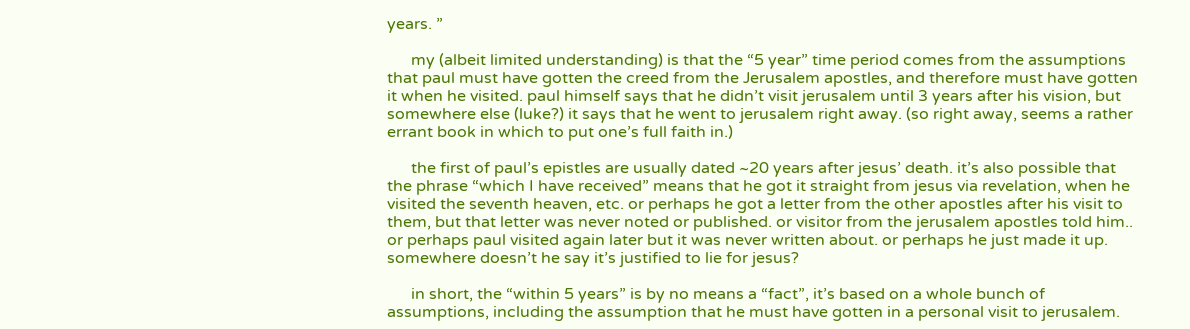years. ”

      my (albeit limited understanding) is that the “5 year” time period comes from the assumptions that paul must have gotten the creed from the Jerusalem apostles, and therefore must have gotten it when he visited. paul himself says that he didn’t visit jerusalem until 3 years after his vision, but somewhere else (luke?) it says that he went to jerusalem right away. (so right away, seems a rather errant book in which to put one’s full faith in.)

      the first of paul’s epistles are usually dated ~20 years after jesus’ death. it’s also possible that the phrase “which I have received” means that he got it straight from jesus via revelation, when he visited the seventh heaven, etc. or perhaps he got a letter from the other apostles after his visit to them, but that letter was never noted or published. or visitor from the jerusalem apostles told him.. or perhaps paul visited again later but it was never written about. or perhaps he just made it up. somewhere doesn’t he say it’s justified to lie for jesus?

      in short, the “within 5 years” is by no means a “fact”, it’s based on a whole bunch of assumptions, including the assumption that he must have gotten in a personal visit to jerusalem.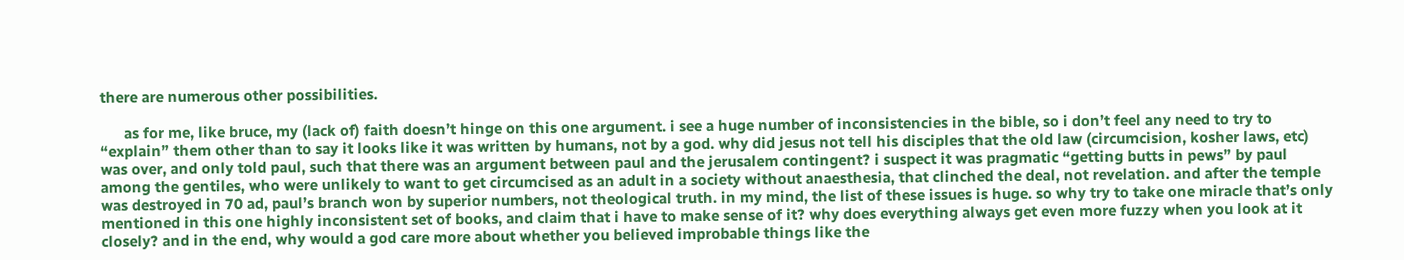there are numerous other possibilities.

      as for me, like bruce, my (lack of) faith doesn’t hinge on this one argument. i see a huge number of inconsistencies in the bible, so i don’t feel any need to try to “explain” them other than to say it looks like it was written by humans, not by a god. why did jesus not tell his disciples that the old law (circumcision, kosher laws, etc) was over, and only told paul, such that there was an argument between paul and the jerusalem contingent? i suspect it was pragmatic “getting butts in pews” by paul among the gentiles, who were unlikely to want to get circumcised as an adult in a society without anaesthesia, that clinched the deal, not revelation. and after the temple was destroyed in 70 ad, paul’s branch won by superior numbers, not theological truth. in my mind, the list of these issues is huge. so why try to take one miracle that’s only mentioned in this one highly inconsistent set of books, and claim that i have to make sense of it? why does everything always get even more fuzzy when you look at it closely? and in the end, why would a god care more about whether you believed improbable things like the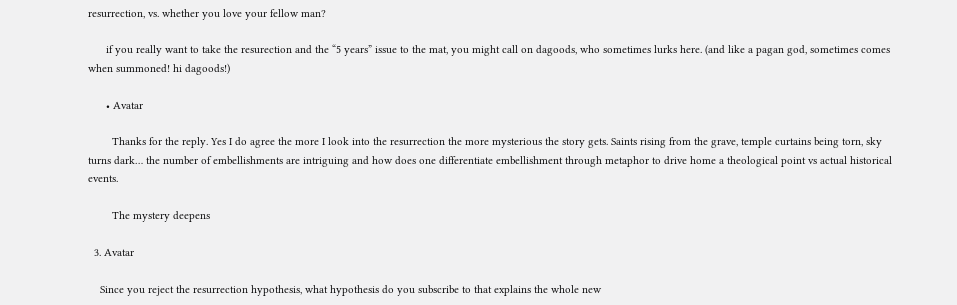resurrection, vs. whether you love your fellow man?

      if you really want to take the resurection and the “5 years” issue to the mat, you might call on dagoods, who sometimes lurks here. (and like a pagan god, sometimes comes when summoned! hi dagoods!)

      • Avatar

        Thanks for the reply. Yes I do agree the more I look into the resurrection the more mysterious the story gets. Saints rising from the grave, temple curtains being torn, sky turns dark… the number of embellishments are intriguing and how does one differentiate embellishment through metaphor to drive home a theological point vs actual historical events.

        The mystery deepens

  3. Avatar

    Since you reject the resurrection hypothesis, what hypothesis do you subscribe to that explains the whole new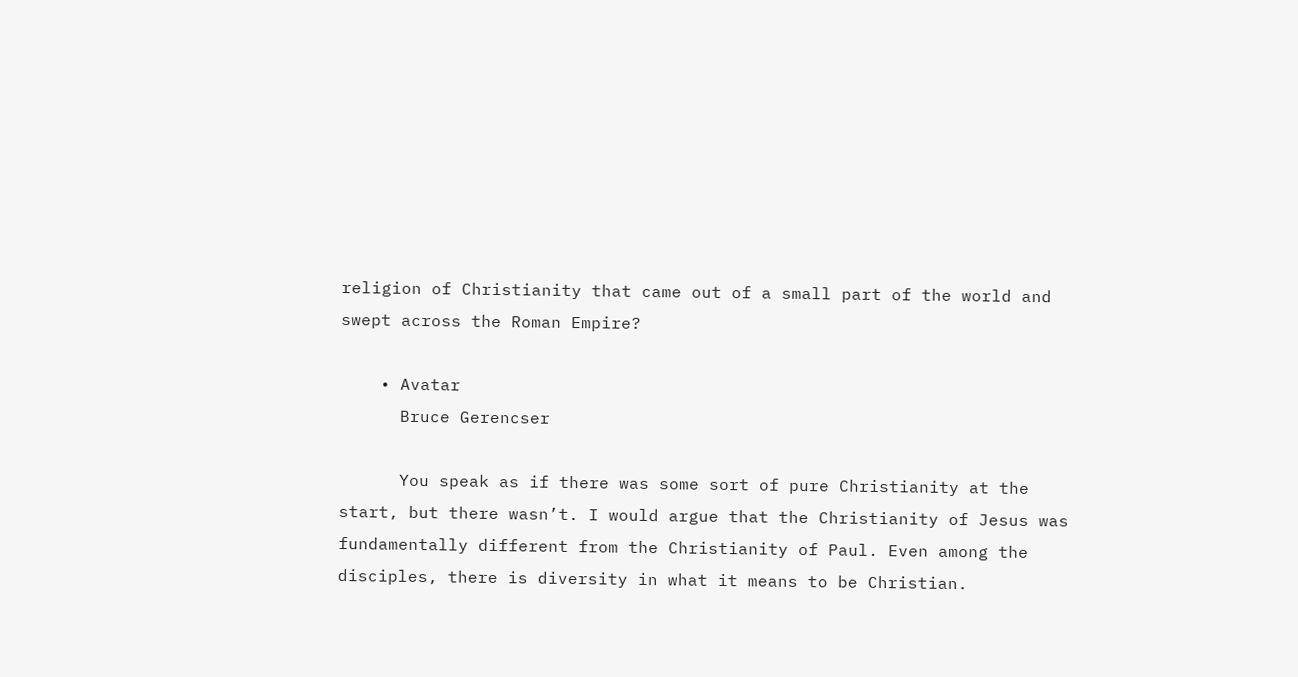religion of Christianity that came out of a small part of the world and swept across the Roman Empire?

    • Avatar
      Bruce Gerencser

      You speak as if there was some sort of pure Christianity at the start, but there wasn’t. I would argue that the Christianity of Jesus was fundamentally different from the Christianity of Paul. Even among the disciples, there is diversity in what it means to be Christian.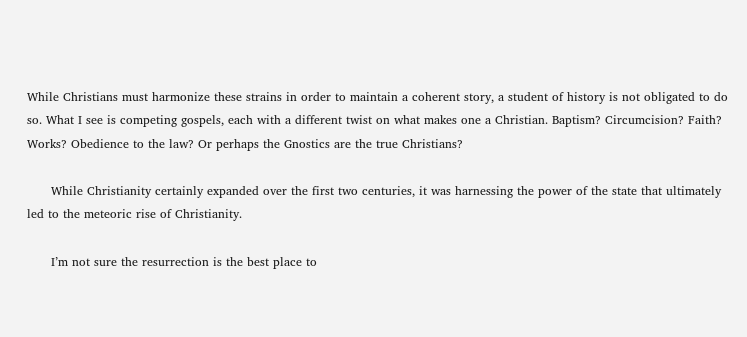While Christians must harmonize these strains in order to maintain a coherent story, a student of history is not obligated to do so. What I see is competing gospels, each with a different twist on what makes one a Christian. Baptism? Circumcision? Faith? Works? Obedience to the law? Or perhaps the Gnostics are the true Christians?

      While Christianity certainly expanded over the first two centuries, it was harnessing the power of the state that ultimately led to the meteoric rise of Christianity.

      I’m not sure the resurrection is the best place to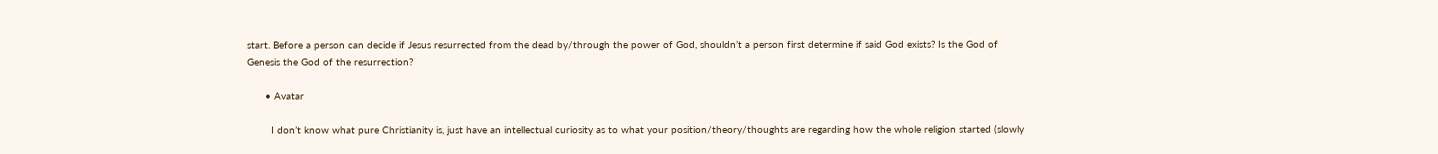start. Before a person can decide if Jesus resurrected from the dead by/through the power of God, shouldn’t a person first determine if said God exists? Is the God of Genesis the God of the resurrection?

      • Avatar

        I don’t know what pure Christianity is, just have an intellectual curiosity as to what your position/theory/thoughts are regarding how the whole religion started (slowly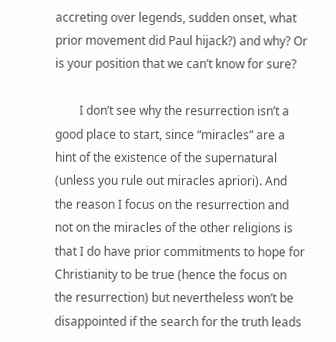accreting over legends, sudden onset, what prior movement did Paul hijack?) and why? Or is your position that we can’t know for sure?

        I don’t see why the resurrection isn’t a good place to start, since “miracles” are a hint of the existence of the supernatural (unless you rule out miracles apriori). And the reason I focus on the resurrection and not on the miracles of the other religions is that I do have prior commitments to hope for Christianity to be true (hence the focus on the resurrection) but nevertheless won’t be disappointed if the search for the truth leads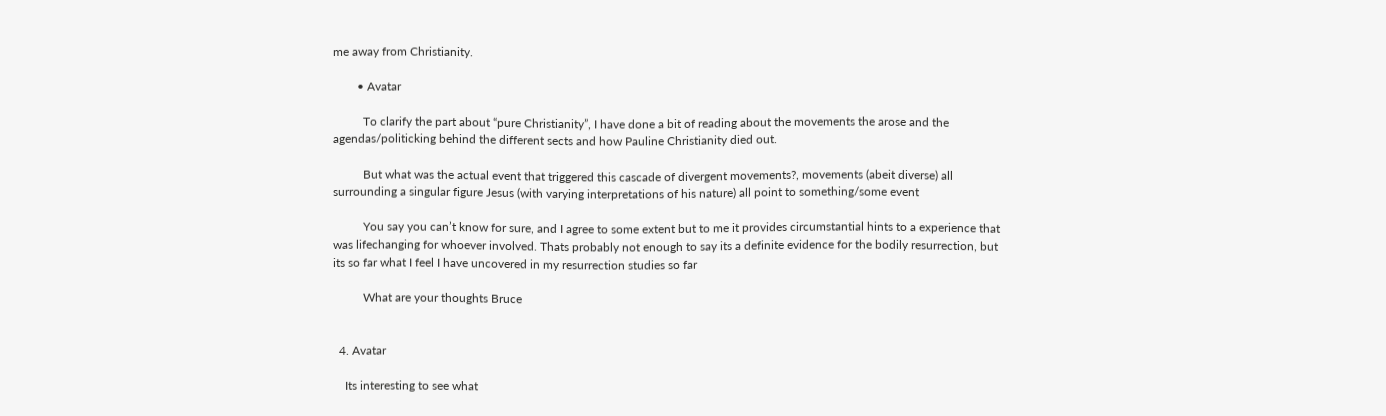me away from Christianity.

        • Avatar

          To clarify the part about “pure Christianity”, I have done a bit of reading about the movements the arose and the agendas/politicking behind the different sects and how Pauline Christianity died out.

          But what was the actual event that triggered this cascade of divergent movements?, movements (abeit diverse) all surrounding a singular figure Jesus (with varying interpretations of his nature) all point to something/some event

          You say you can’t know for sure, and I agree to some extent but to me it provides circumstantial hints to a experience that was lifechanging for whoever involved. Thats probably not enough to say its a definite evidence for the bodily resurrection, but its so far what I feel I have uncovered in my resurrection studies so far

          What are your thoughts Bruce


  4. Avatar

    Its interesting to see what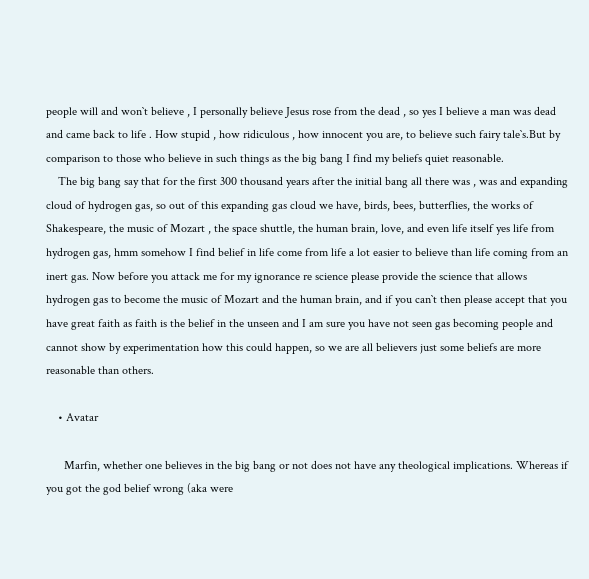people will and won`t believe , I personally believe Jesus rose from the dead , so yes I believe a man was dead and came back to life . How stupid , how ridiculous , how innocent you are, to believe such fairy tale`s.But by comparison to those who believe in such things as the big bang I find my beliefs quiet reasonable.
    The big bang say that for the first 300 thousand years after the initial bang all there was , was and expanding cloud of hydrogen gas, so out of this expanding gas cloud we have, birds, bees, butterflies, the works of Shakespeare, the music of Mozart , the space shuttle, the human brain, love, and even life itself yes life from hydrogen gas, hmm somehow I find belief in life come from life a lot easier to believe than life coming from an inert gas. Now before you attack me for my ignorance re science please provide the science that allows hydrogen gas to become the music of Mozart and the human brain, and if you can`t then please accept that you have great faith as faith is the belief in the unseen and I am sure you have not seen gas becoming people and cannot show by experimentation how this could happen, so we are all believers just some beliefs are more reasonable than others.

    • Avatar

      Marfin, whether one believes in the big bang or not does not have any theological implications. Whereas if you got the god belief wrong (aka were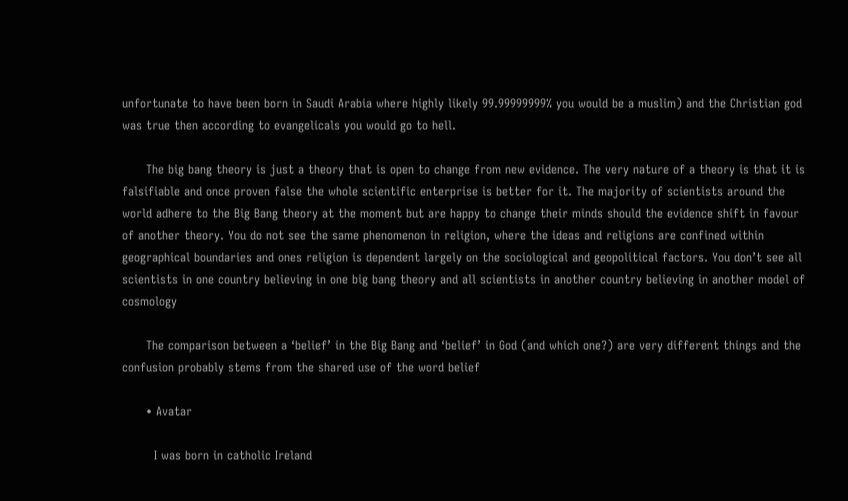unfortunate to have been born in Saudi Arabia where highly likely 99.99999999% you would be a muslim) and the Christian god was true then according to evangelicals you would go to hell.

      The big bang theory is just a theory that is open to change from new evidence. The very nature of a theory is that it is falsifiable and once proven false the whole scientific enterprise is better for it. The majority of scientists around the world adhere to the Big Bang theory at the moment but are happy to change their minds should the evidence shift in favour of another theory. You do not see the same phenomenon in religion, where the ideas and religions are confined within geographical boundaries and ones religion is dependent largely on the sociological and geopolitical factors. You don’t see all scientists in one country believing in one big bang theory and all scientists in another country believing in another model of cosmology

      The comparison between a ‘belief’ in the Big Bang and ‘belief’ in God (and which one?) are very different things and the confusion probably stems from the shared use of the word belief

      • Avatar

        I was born in catholic Ireland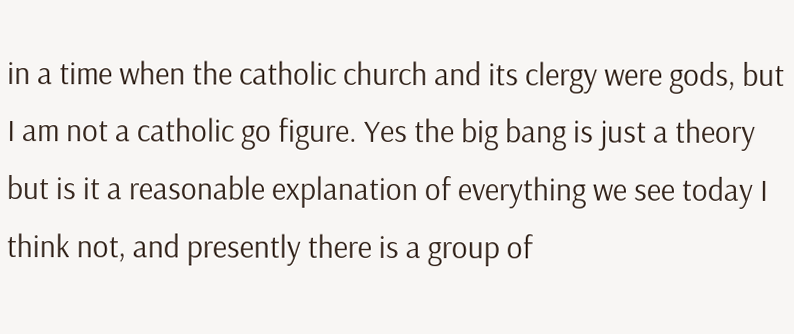in a time when the catholic church and its clergy were gods, but I am not a catholic go figure. Yes the big bang is just a theory but is it a reasonable explanation of everything we see today I think not, and presently there is a group of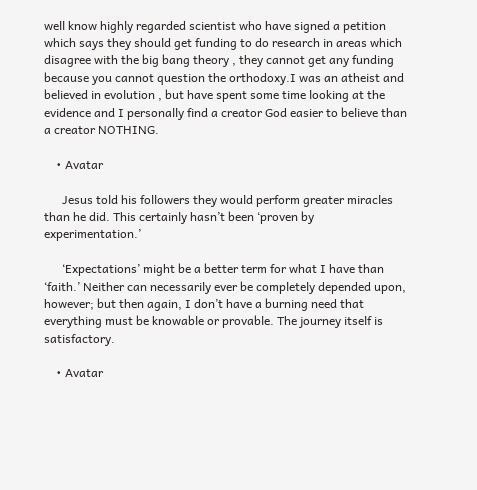well know highly regarded scientist who have signed a petition which says they should get funding to do research in areas which disagree with the big bang theory , they cannot get any funding because you cannot question the orthodoxy.I was an atheist and believed in evolution , but have spent some time looking at the evidence and I personally find a creator God easier to believe than a creator NOTHING.

    • Avatar

      Jesus told his followers they would perform greater miracles than he did. This certainly hasn’t been ‘proven by experimentation.’

      ‘Expectations’ might be a better term for what I have than ‘faith.’ Neither can necessarily ever be completely depended upon, however; but then again, I don’t have a burning need that everything must be knowable or provable. The journey itself is satisfactory.

    • Avatar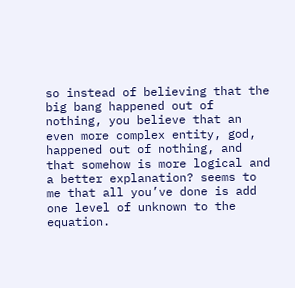so instead of believing that the big bang happened out of nothing, you believe that an even more complex entity, god, happened out of nothing, and that somehow is more logical and a better explanation? seems to me that all you’ve done is add one level of unknown to the equation.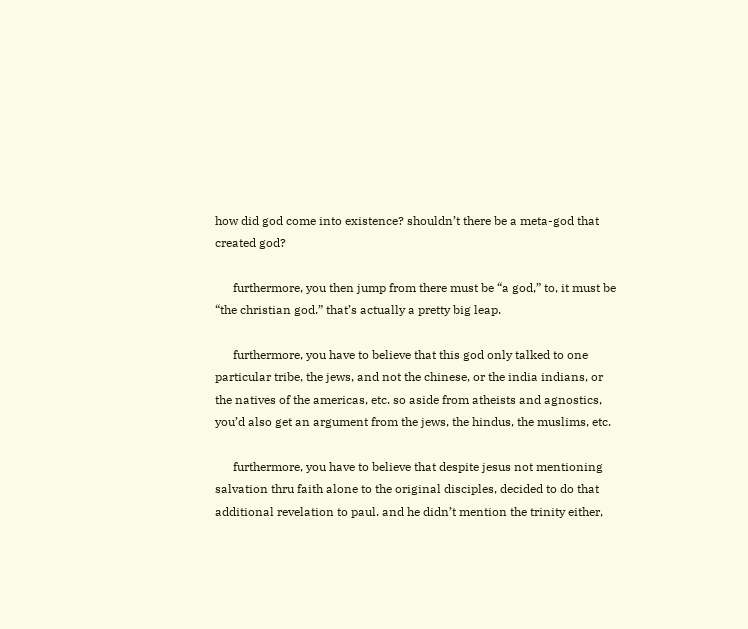how did god come into existence? shouldn’t there be a meta-god that created god?

      furthermore, you then jump from there must be “a god,” to, it must be “the christian god.” that’s actually a pretty big leap.

      furthermore, you have to believe that this god only talked to one particular tribe, the jews, and not the chinese, or the india indians, or the natives of the americas, etc. so aside from atheists and agnostics, you’d also get an argument from the jews, the hindus, the muslims, etc.

      furthermore, you have to believe that despite jesus not mentioning salvation thru faith alone to the original disciples, decided to do that additional revelation to paul. and he didn’t mention the trinity either,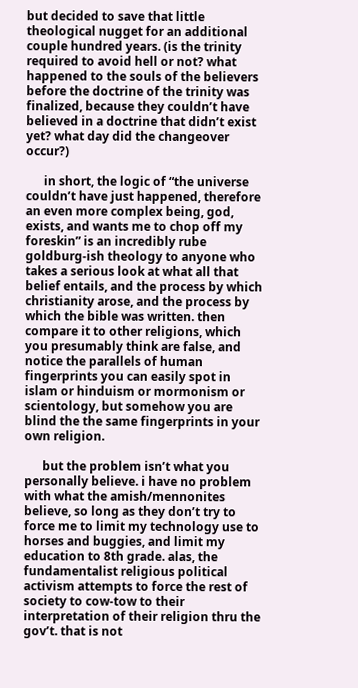but decided to save that little theological nugget for an additional couple hundred years. (is the trinity required to avoid hell or not? what happened to the souls of the believers before the doctrine of the trinity was finalized, because they couldn’t have believed in a doctrine that didn’t exist yet? what day did the changeover occur?)

      in short, the logic of “the universe couldn’t have just happened, therefore an even more complex being, god, exists, and wants me to chop off my foreskin” is an incredibly rube goldburg-ish theology to anyone who takes a serious look at what all that belief entails, and the process by which christianity arose, and the process by which the bible was written. then compare it to other religions, which you presumably think are false, and notice the parallels of human fingerprints you can easily spot in islam or hinduism or mormonism or scientology, but somehow you are blind the the same fingerprints in your own religion.

      but the problem isn’t what you personally believe. i have no problem with what the amish/mennonites believe, so long as they don’t try to force me to limit my technology use to horses and buggies, and limit my education to 8th grade. alas, the fundamentalist religious political activism attempts to force the rest of society to cow-tow to their interpretation of their religion thru the gov’t. that is not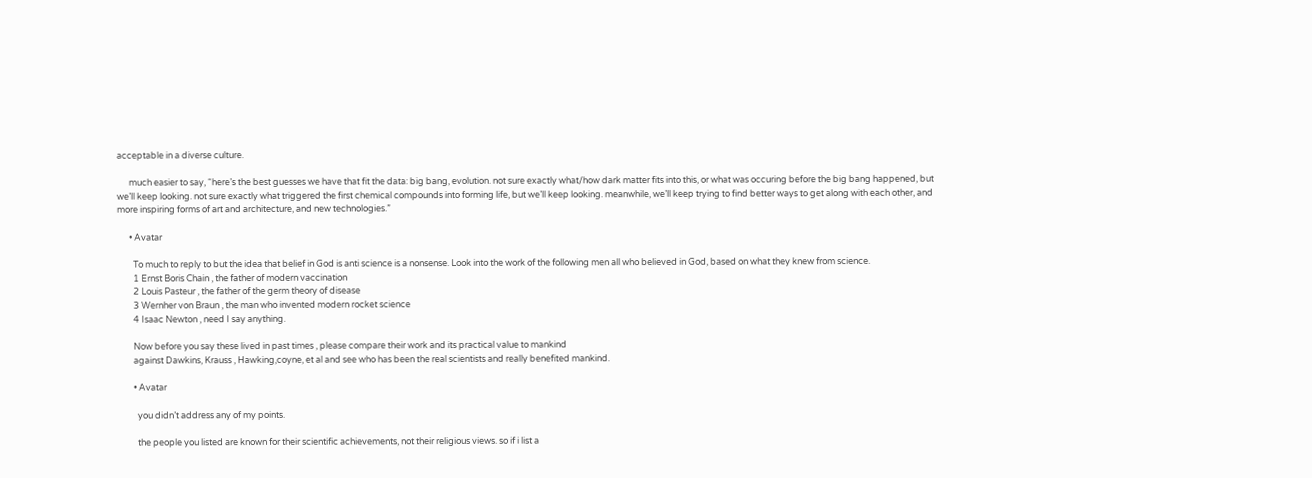acceptable in a diverse culture.

      much easier to say, “here’s the best guesses we have that fit the data: big bang, evolution. not sure exactly what/how dark matter fits into this, or what was occuring before the big bang happened, but we’ll keep looking. not sure exactly what triggered the first chemical compounds into forming life, but we’ll keep looking. meanwhile, we’ll keep trying to find better ways to get along with each other, and more inspiring forms of art and architecture, and new technologies.”

      • Avatar

        To much to reply to but the idea that belief in God is anti science is a nonsense. Look into the work of the following men all who believed in God, based on what they knew from science.
        1 Ernst Boris Chain , the father of modern vaccination
        2 Louis Pasteur , the father of the germ theory of disease
        3 Wernher von Braun , the man who invented modern rocket science
        4 Isaac Newton , need I say anything.

        Now before you say these lived in past times , please compare their work and its practical value to mankind
        against Dawkins, Krauss , Hawking,coyne, et al and see who has been the real scientists and really benefited mankind.

        • Avatar

          you didn’t address any of my points.

          the people you listed are known for their scientific achievements, not their religious views. so if i list a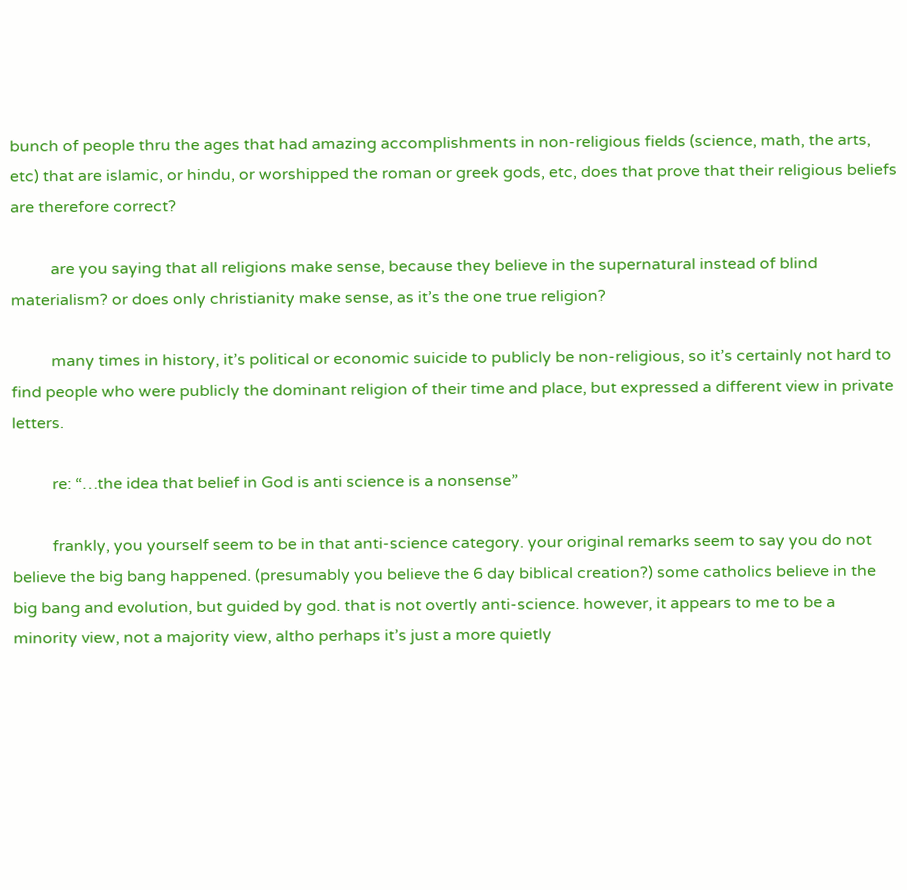bunch of people thru the ages that had amazing accomplishments in non-religious fields (science, math, the arts, etc) that are islamic, or hindu, or worshipped the roman or greek gods, etc, does that prove that their religious beliefs are therefore correct?

          are you saying that all religions make sense, because they believe in the supernatural instead of blind materialism? or does only christianity make sense, as it’s the one true religion?

          many times in history, it’s political or economic suicide to publicly be non-religious, so it’s certainly not hard to find people who were publicly the dominant religion of their time and place, but expressed a different view in private letters.

          re: “…the idea that belief in God is anti science is a nonsense”

          frankly, you yourself seem to be in that anti-science category. your original remarks seem to say you do not believe the big bang happened. (presumably you believe the 6 day biblical creation?) some catholics believe in the big bang and evolution, but guided by god. that is not overtly anti-science. however, it appears to me to be a minority view, not a majority view, altho perhaps it’s just a more quietly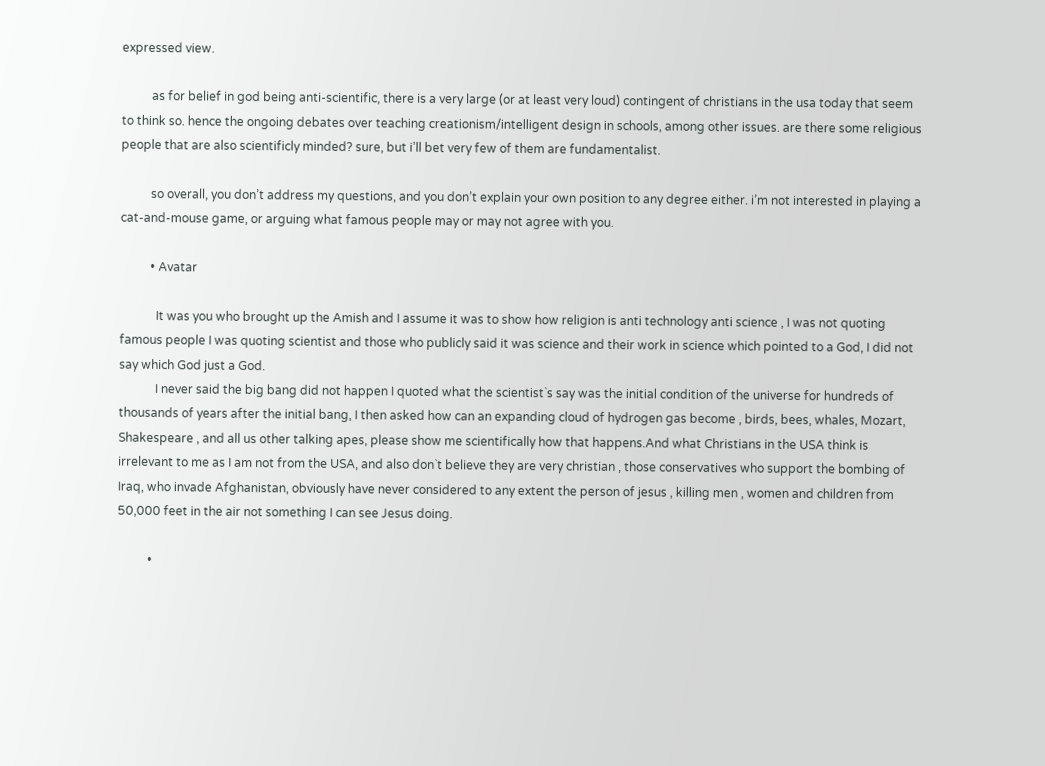expressed view.

          as for belief in god being anti-scientific, there is a very large (or at least very loud) contingent of christians in the usa today that seem to think so. hence the ongoing debates over teaching creationism/intelligent design in schools, among other issues. are there some religious people that are also scientificly minded? sure, but i’ll bet very few of them are fundamentalist.

          so overall, you don’t address my questions, and you don’t explain your own position to any degree either. i’m not interested in playing a cat-and-mouse game, or arguing what famous people may or may not agree with you.

          • Avatar

            It was you who brought up the Amish and I assume it was to show how religion is anti technology anti science , I was not quoting famous people I was quoting scientist and those who publicly said it was science and their work in science which pointed to a God, I did not say which God just a God.
            I never said the big bang did not happen I quoted what the scientist`s say was the initial condition of the universe for hundreds of thousands of years after the initial bang, I then asked how can an expanding cloud of hydrogen gas become , birds, bees, whales, Mozart, Shakespeare , and all us other talking apes, please show me scientifically how that happens.And what Christians in the USA think is irrelevant to me as I am not from the USA, and also don`t believe they are very christian , those conservatives who support the bombing of Iraq, who invade Afghanistan, obviously have never considered to any extent the person of jesus , killing men , women and children from 50,000 feet in the air not something I can see Jesus doing.

          •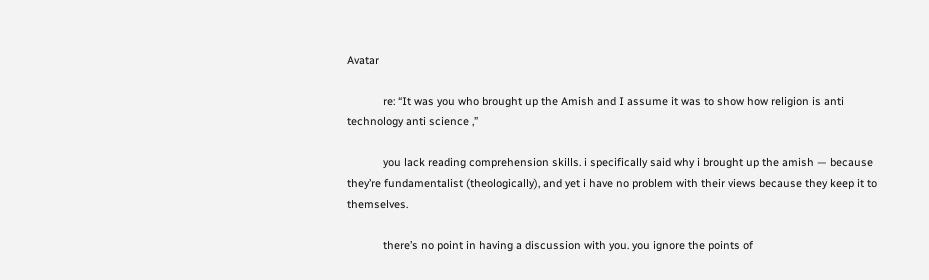Avatar

            re: “It was you who brought up the Amish and I assume it was to show how religion is anti technology anti science ,”

            you lack reading comprehension skills. i specifically said why i brought up the amish — because they’re fundamentalist (theologically), and yet i have no problem with their views because they keep it to themselves.

            there’s no point in having a discussion with you. you ignore the points of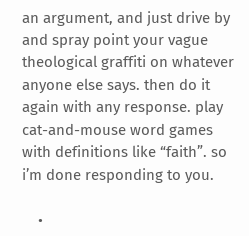an argument, and just drive by and spray point your vague theological graffiti on whatever anyone else says. then do it again with any response. play cat-and-mouse word games with definitions like “faith”. so i’m done responding to you.

    •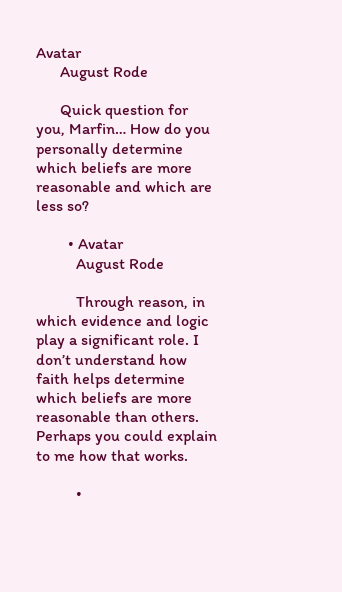Avatar
      August Rode

      Quick question for you, Marfin… How do you personally determine which beliefs are more reasonable and which are less so?

        • Avatar
          August Rode

          Through reason, in which evidence and logic play a significant role. I don’t understand how faith helps determine which beliefs are more reasonable than others. Perhaps you could explain to me how that works.

          •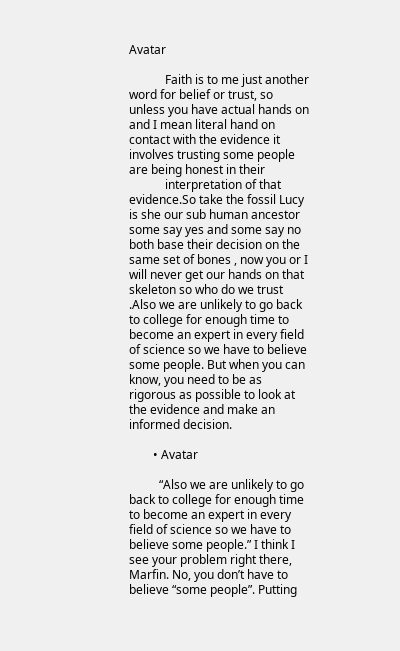Avatar

            Faith is to me just another word for belief or trust, so unless you have actual hands on and I mean literal hand on contact with the evidence it involves trusting some people are being honest in their
            interpretation of that evidence.So take the fossil Lucy is she our sub human ancestor some say yes and some say no both base their decision on the same set of bones , now you or I will never get our hands on that skeleton so who do we trust .Also we are unlikely to go back to college for enough time to become an expert in every field of science so we have to believe some people. But when you can know, you need to be as rigorous as possible to look at the evidence and make an informed decision.

        • Avatar

          “Also we are unlikely to go back to college for enough time to become an expert in every field of science so we have to believe some people.” I think I see your problem right there, Marfin. No, you don’t have to believe “some people”. Putting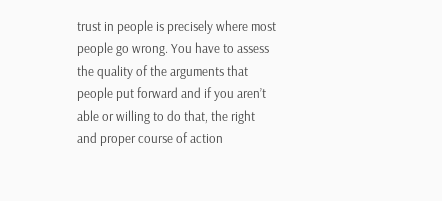trust in people is precisely where most people go wrong. You have to assess the quality of the arguments that people put forward and if you aren’t able or willing to do that, the right and proper course of action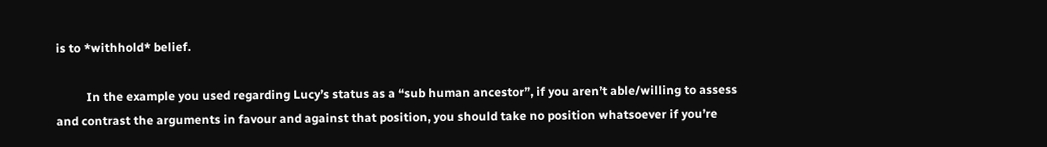is to *withhold* belief.

          In the example you used regarding Lucy’s status as a “sub human ancestor”, if you aren’t able/willing to assess and contrast the arguments in favour and against that position, you should take no position whatsoever if you’re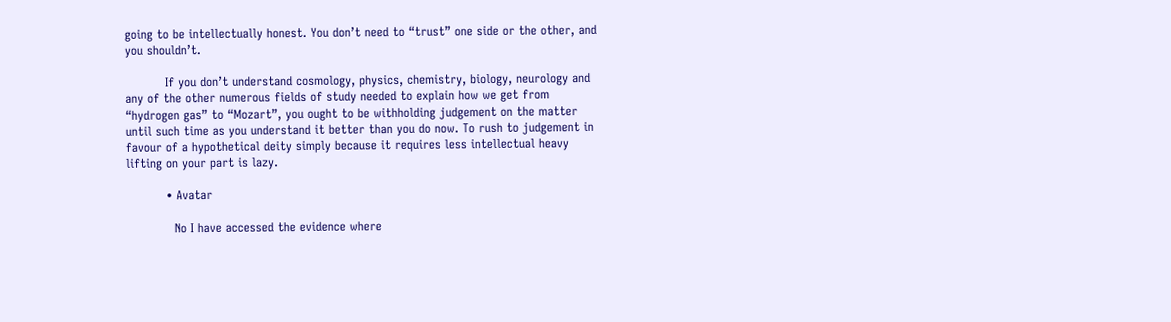going to be intellectually honest. You don’t need to “trust” one side or the other, and you shouldn’t.

          If you don’t understand cosmology, physics, chemistry, biology, neurology and any of the other numerous fields of study needed to explain how we get from “hydrogen gas” to “Mozart”, you ought to be withholding judgement on the matter until such time as you understand it better than you do now. To rush to judgement in favour of a hypothetical deity simply because it requires less intellectual heavy lifting on your part is lazy.

          • Avatar

            No I have accessed the evidence where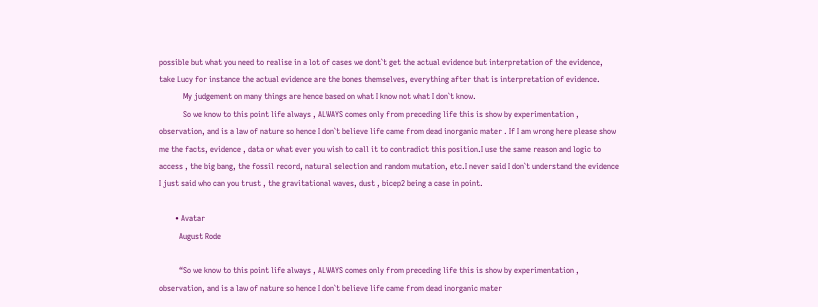possible but what you need to realise in a lot of cases we dont`t get the actual evidence but interpretation of the evidence, take Lucy for instance the actual evidence are the bones themselves, everything after that is interpretation of evidence.
            My judgement on many things are hence based on what I know not what I don`t know.
            So we know to this point life always , ALWAYS comes only from preceding life this is show by experimentation , observation, and is a law of nature so hence I don`t believe life came from dead inorganic mater . If I am wrong here please show me the facts, evidence , data or what ever you wish to call it to contradict this position.I use the same reason and logic to access , the big bang, the fossil record, natural selection and random mutation, etc.I never said I don`t understand the evidence I just said who can you trust , the gravitational waves, dust , bicep2 being a case in point.

        • Avatar
          August Rode

          “So we know to this point life always , ALWAYS comes only from preceding life this is show by experimentation , observation, and is a law of nature so hence I don`t believe life came from dead inorganic mater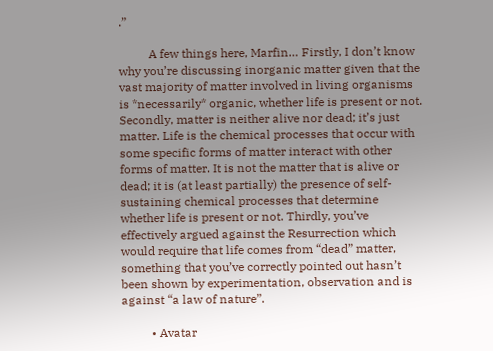.”

          A few things here, Marfin… Firstly, I don’t know why you’re discussing inorganic matter given that the vast majority of matter involved in living organisms is *necessarily* organic, whether life is present or not. Secondly, matter is neither alive nor dead; it’s just matter. Life is the chemical processes that occur with some specific forms of matter interact with other forms of matter. It is not the matter that is alive or dead; it is (at least partially) the presence of self-sustaining chemical processes that determine whether life is present or not. Thirdly, you’ve effectively argued against the Resurrection which would require that life comes from “dead” matter, something that you’ve correctly pointed out hasn’t been shown by experimentation, observation and is against “a law of nature”.

          • Avatar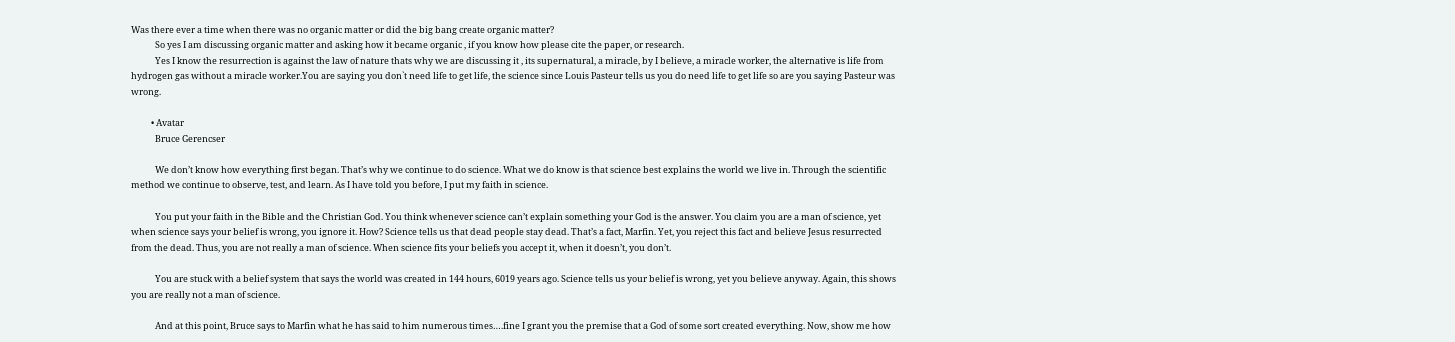Was there ever a time when there was no organic matter or did the big bang create organic matter?
            So yes I am discussing organic matter and asking how it became organic , if you know how please cite the paper, or research.
            Yes I know the resurrection is against the law of nature thats why we are discussing it , its supernatural, a miracle, by I believe, a miracle worker, the alternative is life from hydrogen gas without a miracle worker.You are saying you don`t need life to get life, the science since Louis Pasteur tells us you do need life to get life so are you saying Pasteur was wrong.

          • Avatar
            Bruce Gerencser

            We don’t know how everything first began. That’s why we continue to do science. What we do know is that science best explains the world we live in. Through the scientific method we continue to observe, test, and learn. As I have told you before, I put my faith in science.

            You put your faith in the Bible and the Christian God. You think whenever science can’t explain something your God is the answer. You claim you are a man of science, yet when science says your belief is wrong, you ignore it. How? Science tells us that dead people stay dead. That’s a fact, Marfin. Yet, you reject this fact and believe Jesus resurrected from the dead. Thus, you are not really a man of science. When science fits your beliefs you accept it, when it doesn’t, you don’t.

            You are stuck with a belief system that says the world was created in 144 hours, 6019 years ago. Science tells us your belief is wrong, yet you believe anyway. Again, this shows you are really not a man of science.

            And at this point, Bruce says to Marfin what he has said to him numerous times….fine I grant you the premise that a God of some sort created everything. Now, show me how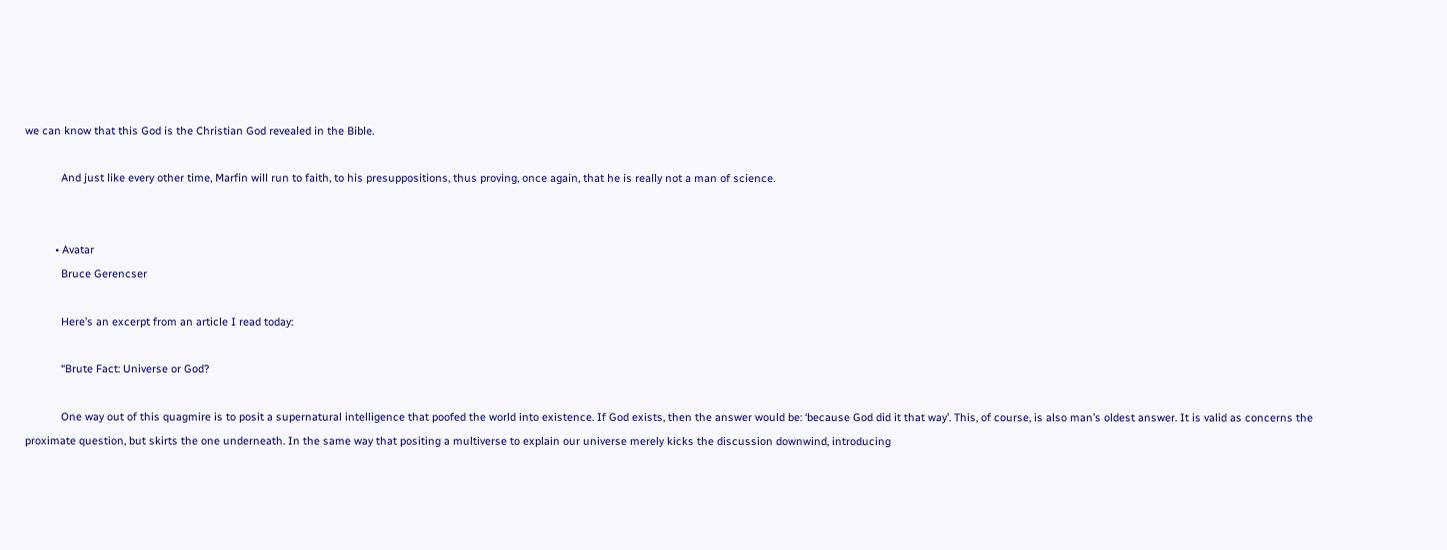we can know that this God is the Christian God revealed in the Bible.

            And just like every other time, Marfin will run to faith, to his presuppositions, thus proving, once again, that he is really not a man of science.


          • Avatar
            Bruce Gerencser

            Here’s an excerpt from an article I read today:

            “Brute Fact: Universe or God?

            One way out of this quagmire is to posit a supernatural intelligence that poofed the world into existence. If God exists, then the answer would be: ‘because God did it that way’. This, of course, is also man’s oldest answer. It is valid as concerns the proximate question, but skirts the one underneath. In the same way that positing a multiverse to explain our universe merely kicks the discussion downwind, introducing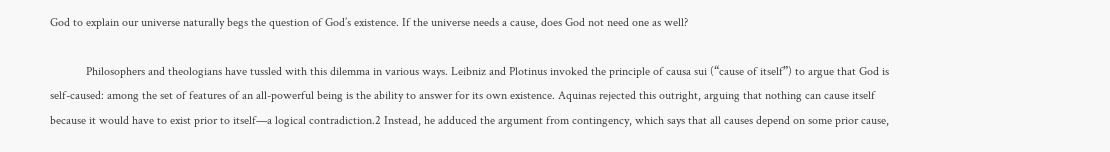God to explain our universe naturally begs the question of God’s existence. If the universe needs a cause, does God not need one as well?

            Philosophers and theologians have tussled with this dilemma in various ways. Leibniz and Plotinus invoked the principle of causa sui (“cause of itself”) to argue that God is self-caused: among the set of features of an all-powerful being is the ability to answer for its own existence. Aquinas rejected this outright, arguing that nothing can cause itself because it would have to exist prior to itself—a logical contradiction.2 Instead, he adduced the argument from contingency, which says that all causes depend on some prior cause,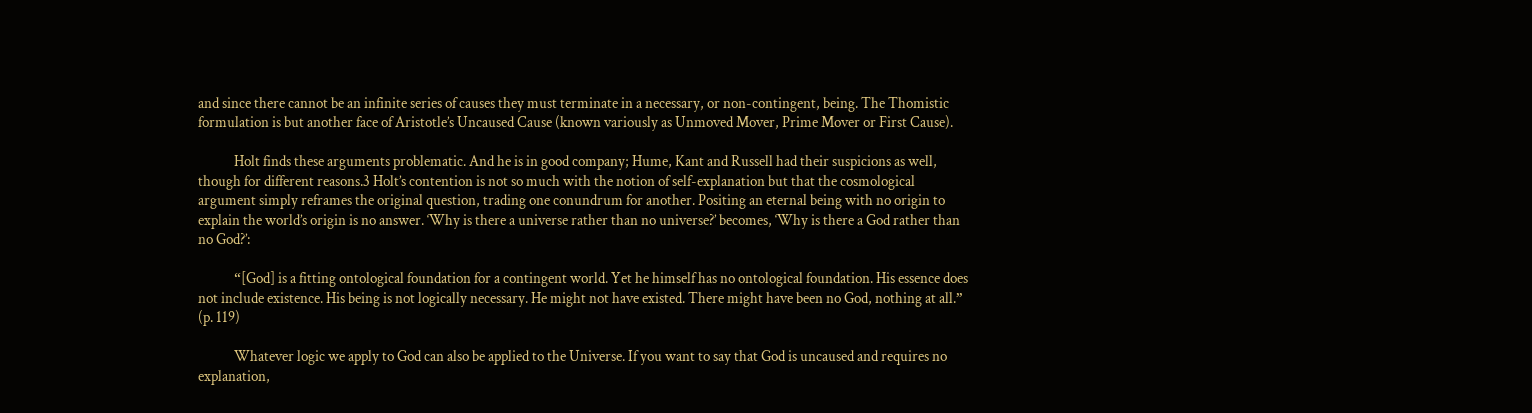and since there cannot be an infinite series of causes they must terminate in a necessary, or non-contingent, being. The Thomistic formulation is but another face of Aristotle’s Uncaused Cause (known variously as Unmoved Mover, Prime Mover or First Cause).

            Holt finds these arguments problematic. And he is in good company; Hume, Kant and Russell had their suspicions as well, though for different reasons.3 Holt’s contention is not so much with the notion of self-explanation but that the cosmological argument simply reframes the original question, trading one conundrum for another. Positing an eternal being with no origin to explain the world’s origin is no answer. ‘Why is there a universe rather than no universe?’ becomes, ‘Why is there a God rather than no God?’:

            “[God] is a fitting ontological foundation for a contingent world. Yet he himself has no ontological foundation. His essence does not include existence. His being is not logically necessary. He might not have existed. There might have been no God, nothing at all.” (p. 119)

            Whatever logic we apply to God can also be applied to the Universe. If you want to say that God is uncaused and requires no explanation,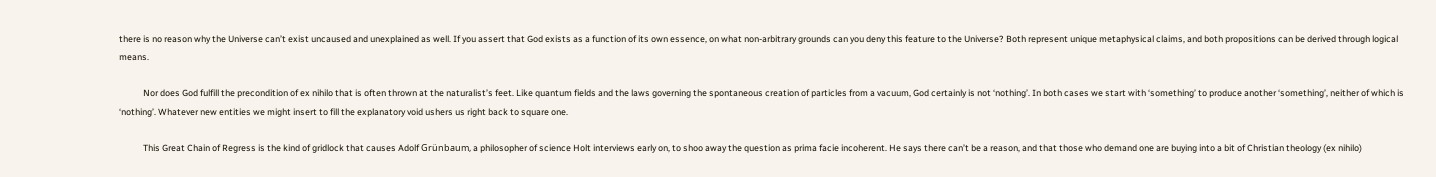there is no reason why the Universe can’t exist uncaused and unexplained as well. If you assert that God exists as a function of its own essence, on what non-arbitrary grounds can you deny this feature to the Universe? Both represent unique metaphysical claims, and both propositions can be derived through logical means.

            Nor does God fulfill the precondition of ex nihilo that is often thrown at the naturalist’s feet. Like quantum fields and the laws governing the spontaneous creation of particles from a vacuum, God certainly is not ‘nothing’. In both cases we start with ‘something’ to produce another ‘something’, neither of which is ‘nothing’. Whatever new entities we might insert to fill the explanatory void ushers us right back to square one.

            This Great Chain of Regress is the kind of gridlock that causes Adolf Grünbaum, a philosopher of science Holt interviews early on, to shoo away the question as prima facie incoherent. He says there can’t be a reason, and that those who demand one are buying into a bit of Christian theology (ex nihilo)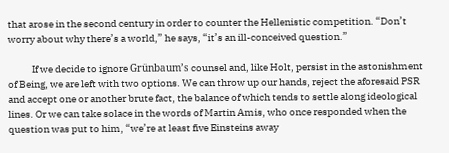that arose in the second century in order to counter the Hellenistic competition. “Don’t worry about why there’s a world,” he says, “it’s an ill-conceived question.”

            If we decide to ignore Grünbaum’s counsel and, like Holt, persist in the astonishment of Being, we are left with two options. We can throw up our hands, reject the aforesaid PSR and accept one or another brute fact, the balance of which tends to settle along ideological lines. Or we can take solace in the words of Martin Amis, who once responded when the question was put to him, “we’re at least five Einsteins away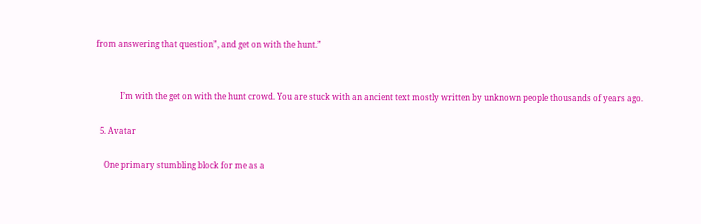from answering that question”, and get on with the hunt.”


            I’m with the get on with the hunt crowd. You are stuck with an ancient text mostly written by unknown people thousands of years ago.

  5. Avatar

    One primary stumbling block for me as a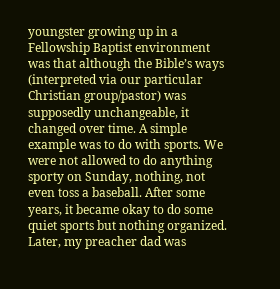youngster growing up in a Fellowship Baptist environment was that although the Bible’s ways (interpreted via our particular Christian group/pastor) was supposedly unchangeable, it changed over time. A simple example was to do with sports. We were not allowed to do anything sporty on Sunday, nothing, not even toss a baseball. After some years, it became okay to do some quiet sports but nothing organized. Later, my preacher dad was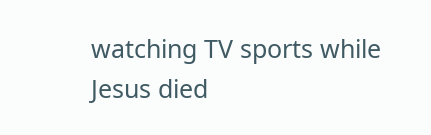watching TV sports while Jesus died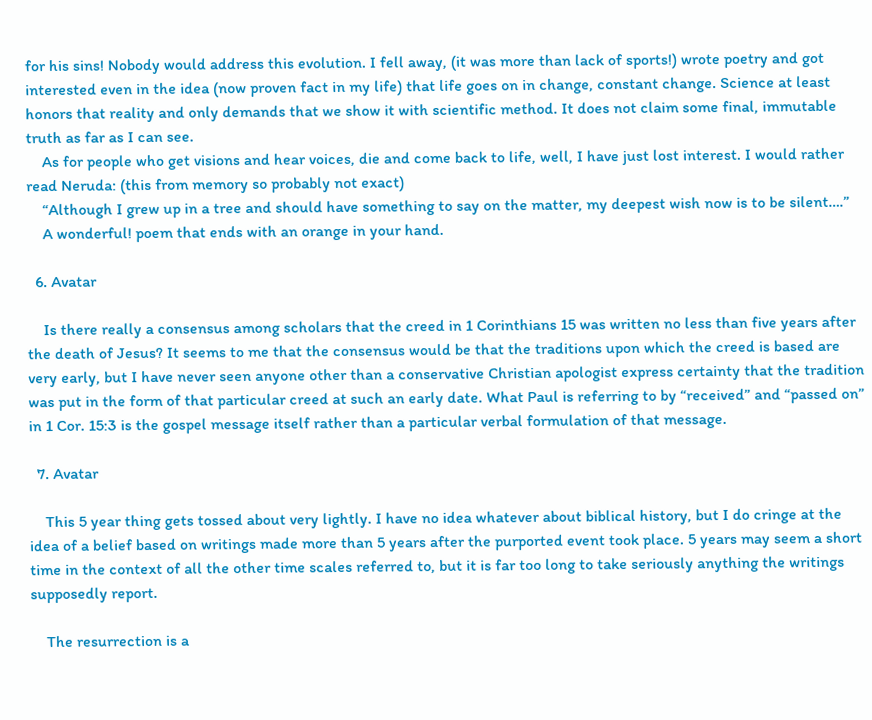for his sins! Nobody would address this evolution. I fell away, (it was more than lack of sports!) wrote poetry and got interested even in the idea (now proven fact in my life) that life goes on in change, constant change. Science at least honors that reality and only demands that we show it with scientific method. It does not claim some final, immutable truth as far as I can see.
    As for people who get visions and hear voices, die and come back to life, well, I have just lost interest. I would rather read Neruda: (this from memory so probably not exact)
    “Although I grew up in a tree and should have something to say on the matter, my deepest wish now is to be silent….”
    A wonderful! poem that ends with an orange in your hand.

  6. Avatar

    Is there really a consensus among scholars that the creed in 1 Corinthians 15 was written no less than five years after the death of Jesus? It seems to me that the consensus would be that the traditions upon which the creed is based are very early, but I have never seen anyone other than a conservative Christian apologist express certainty that the tradition was put in the form of that particular creed at such an early date. What Paul is referring to by “received” and “passed on” in 1 Cor. 15:3 is the gospel message itself rather than a particular verbal formulation of that message.

  7. Avatar

    This 5 year thing gets tossed about very lightly. I have no idea whatever about biblical history, but I do cringe at the idea of a belief based on writings made more than 5 years after the purported event took place. 5 years may seem a short time in the context of all the other time scales referred to, but it is far too long to take seriously anything the writings supposedly report.

    The resurrection is a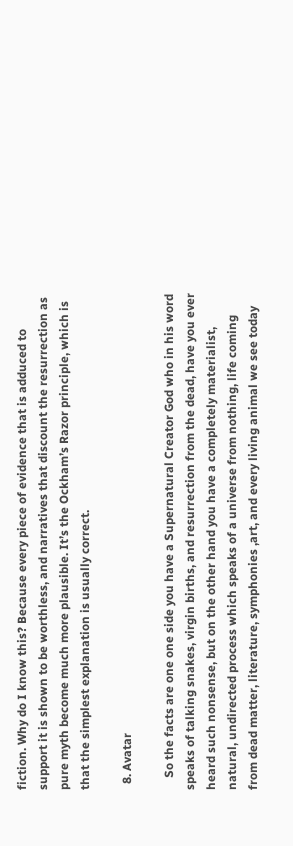fiction. Why do I know this? Because every piece of evidence that is adduced to support it is shown to be worthless, and narratives that discount the resurrection as pure myth become much more plausible. It’s the Ockham’s Razor principle, which is that the simplest explanation is usually correct.

  8. Avatar

    So the facts are one one side you have a Supernatural Creator God who in his word speaks of talking snakes, virgin births, and resurrection from the dead, have you ever heard such nonsense, but on the other hand you have a completely materialist, natural, undirected process which speaks of a universe from nothing, life coming from dead matter, literature, symphonies ,art, and every living animal we see today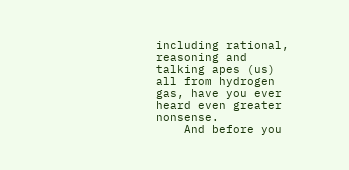including rational, reasoning and talking apes (us) all from hydrogen gas, have you ever heard even greater nonsense.
    And before you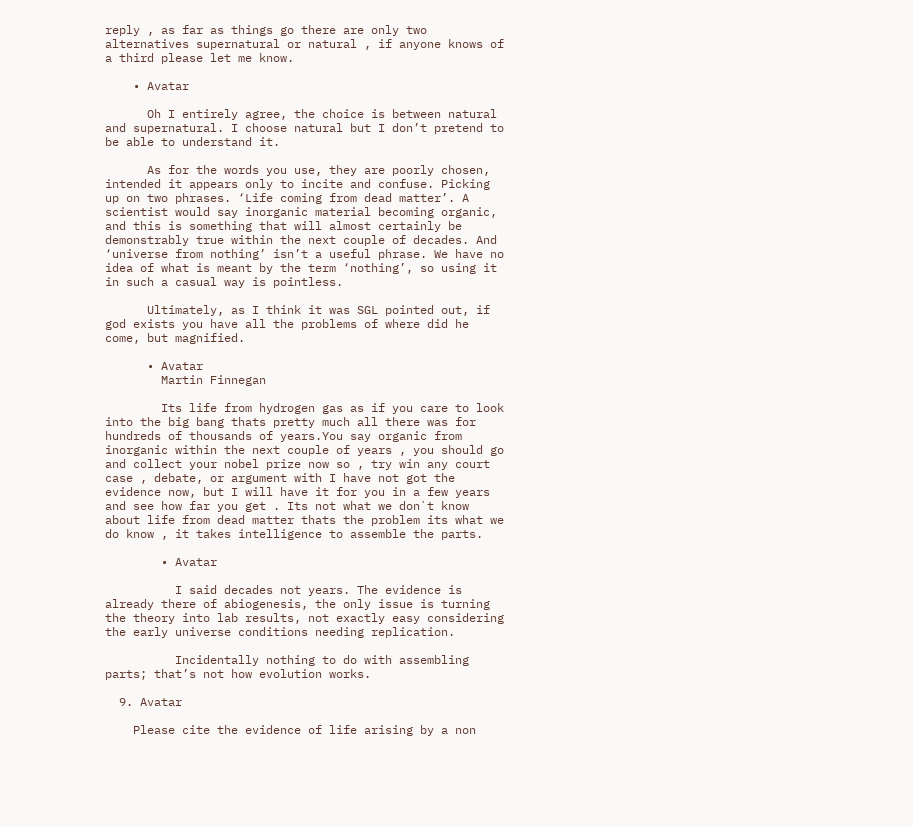reply , as far as things go there are only two alternatives supernatural or natural , if anyone knows of a third please let me know.

    • Avatar

      Oh I entirely agree, the choice is between natural and supernatural. I choose natural but I don’t pretend to be able to understand it.

      As for the words you use, they are poorly chosen, intended it appears only to incite and confuse. Picking up on two phrases. ‘Life coming from dead matter’. A scientist would say inorganic material becoming organic, and this is something that will almost certainly be demonstrably true within the next couple of decades. And ‘universe from nothing’ isn’t a useful phrase. We have no idea of what is meant by the term ‘nothing’, so using it in such a casual way is pointless.

      Ultimately, as I think it was SGL pointed out, if god exists you have all the problems of where did he come, but magnified.

      • Avatar
        Martin Finnegan

        Its life from hydrogen gas as if you care to look into the big bang thats pretty much all there was for hundreds of thousands of years.You say organic from inorganic within the next couple of years , you should go and collect your nobel prize now so , try win any court case , debate, or argument with I have not got the evidence now, but I will have it for you in a few years and see how far you get . Its not what we don`t know about life from dead matter thats the problem its what we do know , it takes intelligence to assemble the parts.

        • Avatar

          I said decades not years. The evidence is already there of abiogenesis, the only issue is turning the theory into lab results, not exactly easy considering the early universe conditions needing replication.

          Incidentally nothing to do with assembling parts; that’s not how evolution works.

  9. Avatar

    Please cite the evidence of life arising by a non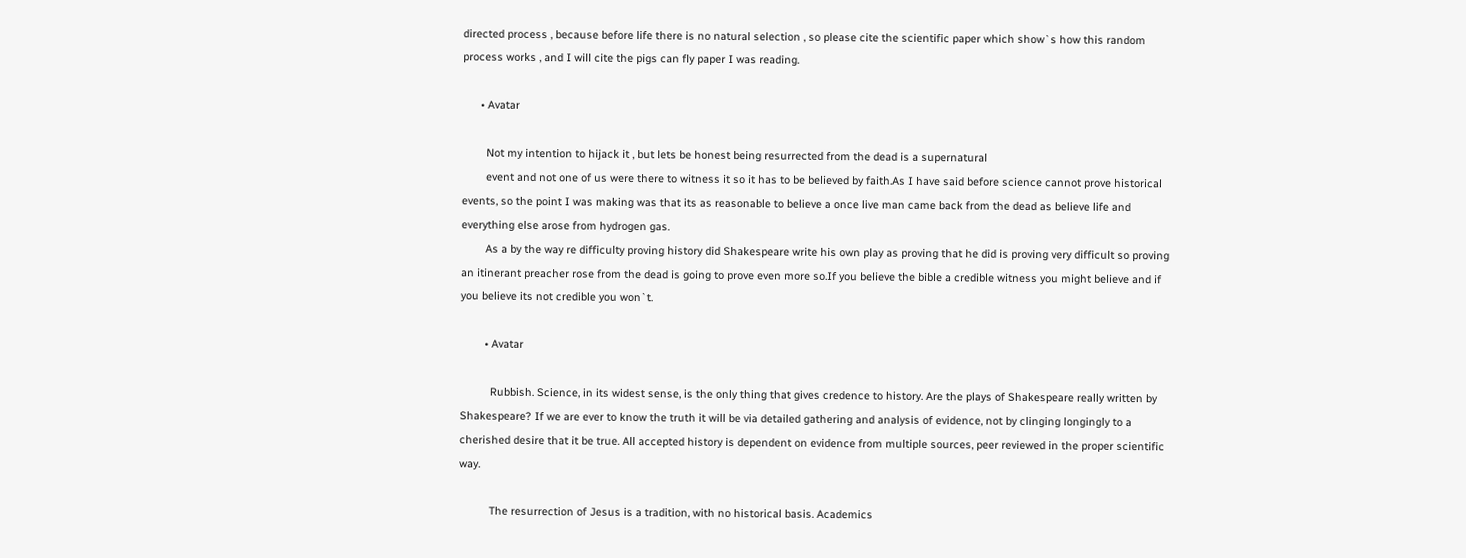directed process , because before life there is no natural selection , so please cite the scientific paper which show`s how this random process works , and I will cite the pigs can fly paper I was reading.

      • Avatar

        Not my intention to hijack it , but lets be honest being resurrected from the dead is a supernatural
        event and not one of us were there to witness it so it has to be believed by faith.As I have said before science cannot prove historical events, so the point I was making was that its as reasonable to believe a once live man came back from the dead as believe life and everything else arose from hydrogen gas.
        As a by the way re difficulty proving history did Shakespeare write his own play as proving that he did is proving very difficult so proving an itinerant preacher rose from the dead is going to prove even more so.If you believe the bible a credible witness you might believe and if you believe its not credible you won`t.

        • Avatar

          Rubbish. Science, in its widest sense, is the only thing that gives credence to history. Are the plays of Shakespeare really written by Shakespeare? If we are ever to know the truth it will be via detailed gathering and analysis of evidence, not by clinging longingly to a cherished desire that it be true. All accepted history is dependent on evidence from multiple sources, peer reviewed in the proper scientific way.

          The resurrection of Jesus is a tradition, with no historical basis. Academics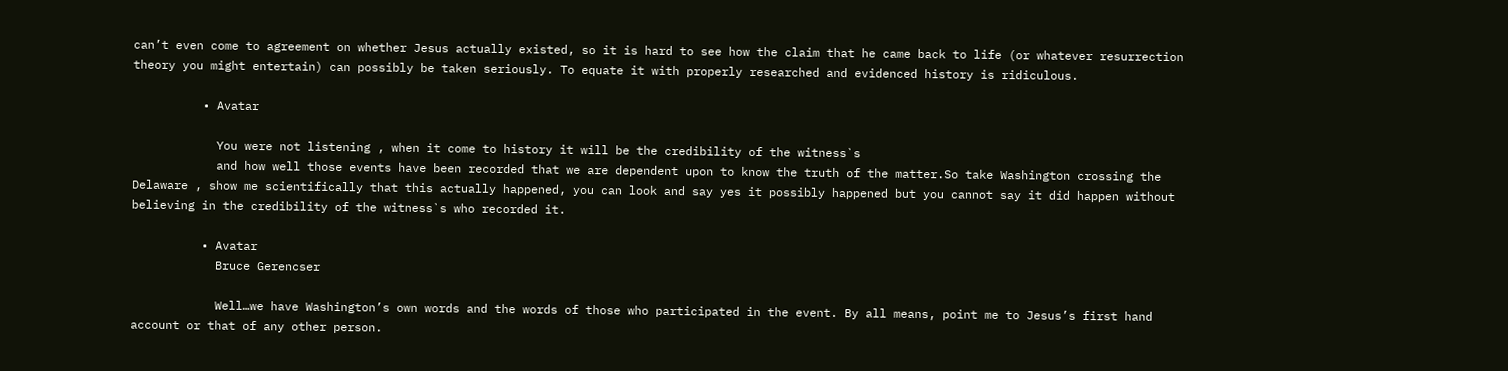can’t even come to agreement on whether Jesus actually existed, so it is hard to see how the claim that he came back to life (or whatever resurrection theory you might entertain) can possibly be taken seriously. To equate it with properly researched and evidenced history is ridiculous.

          • Avatar

            You were not listening , when it come to history it will be the credibility of the witness`s
            and how well those events have been recorded that we are dependent upon to know the truth of the matter.So take Washington crossing the Delaware , show me scientifically that this actually happened, you can look and say yes it possibly happened but you cannot say it did happen without believing in the credibility of the witness`s who recorded it.

          • Avatar
            Bruce Gerencser

            Well…we have Washington’s own words and the words of those who participated in the event. By all means, point me to Jesus’s first hand account or that of any other person.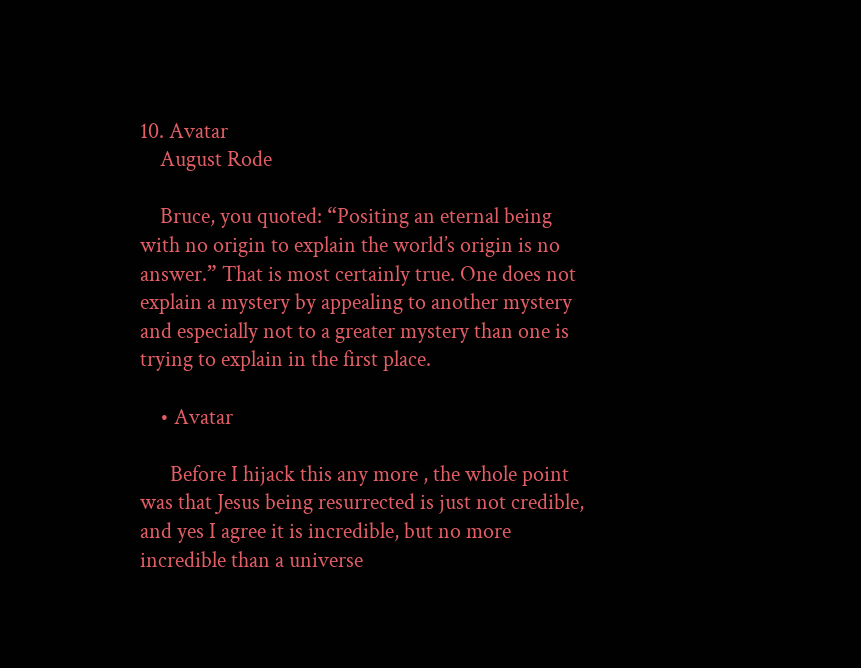10. Avatar
    August Rode

    Bruce, you quoted: “Positing an eternal being with no origin to explain the world’s origin is no answer.” That is most certainly true. One does not explain a mystery by appealing to another mystery and especially not to a greater mystery than one is trying to explain in the first place.

    • Avatar

      Before I hijack this any more , the whole point was that Jesus being resurrected is just not credible, and yes I agree it is incredible, but no more incredible than a universe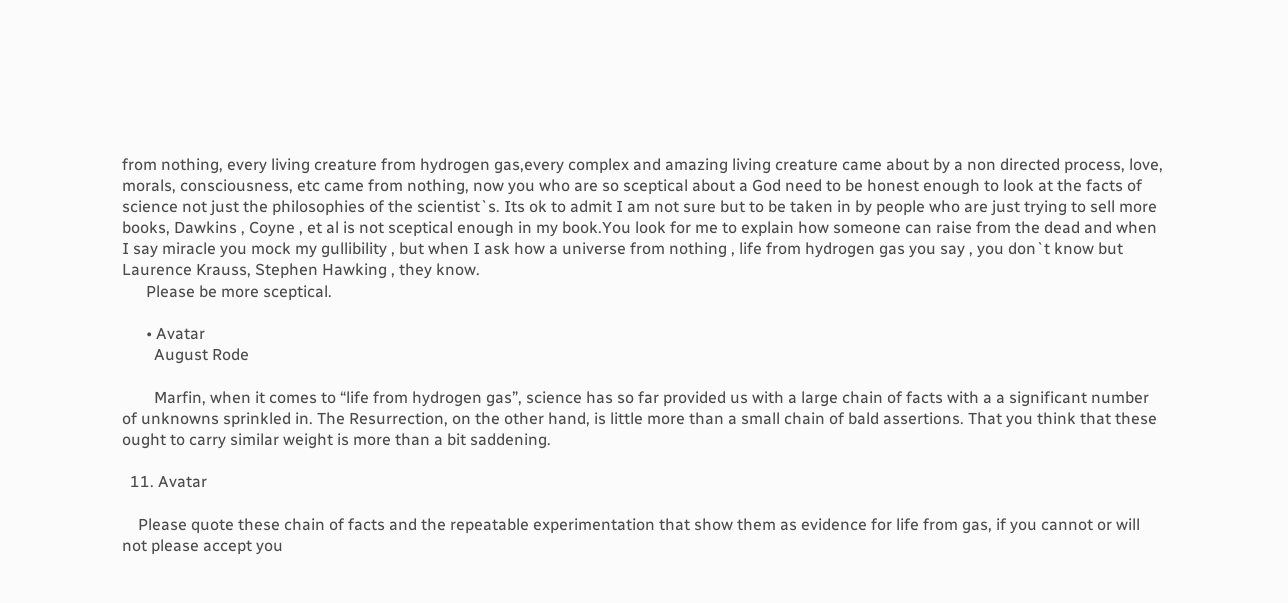from nothing, every living creature from hydrogen gas,every complex and amazing living creature came about by a non directed process, love, morals, consciousness, etc came from nothing, now you who are so sceptical about a God need to be honest enough to look at the facts of science not just the philosophies of the scientist`s. Its ok to admit I am not sure but to be taken in by people who are just trying to sell more books, Dawkins , Coyne , et al is not sceptical enough in my book.You look for me to explain how someone can raise from the dead and when I say miracle you mock my gullibility , but when I ask how a universe from nothing , life from hydrogen gas you say , you don`t know but Laurence Krauss, Stephen Hawking , they know.
      Please be more sceptical.

      • Avatar
        August Rode

        Marfin, when it comes to “life from hydrogen gas”, science has so far provided us with a large chain of facts with a a significant number of unknowns sprinkled in. The Resurrection, on the other hand, is little more than a small chain of bald assertions. That you think that these ought to carry similar weight is more than a bit saddening.

  11. Avatar

    Please quote these chain of facts and the repeatable experimentation that show them as evidence for life from gas, if you cannot or will not please accept you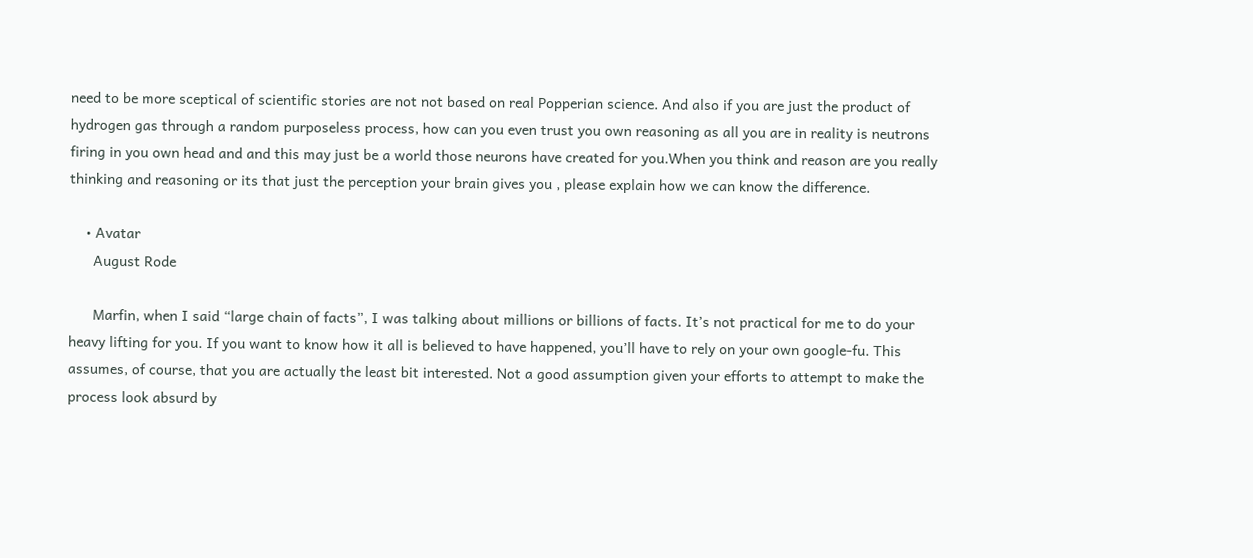need to be more sceptical of scientific stories are not not based on real Popperian science. And also if you are just the product of hydrogen gas through a random purposeless process, how can you even trust you own reasoning as all you are in reality is neutrons firing in you own head and and this may just be a world those neurons have created for you.When you think and reason are you really thinking and reasoning or its that just the perception your brain gives you , please explain how we can know the difference.

    • Avatar
      August Rode

      Marfin, when I said “large chain of facts”, I was talking about millions or billions of facts. It’s not practical for me to do your heavy lifting for you. If you want to know how it all is believed to have happened, you’ll have to rely on your own google-fu. This assumes, of course, that you are actually the least bit interested. Not a good assumption given your efforts to attempt to make the process look absurd by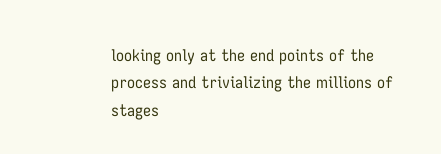looking only at the end points of the process and trivializing the millions of stages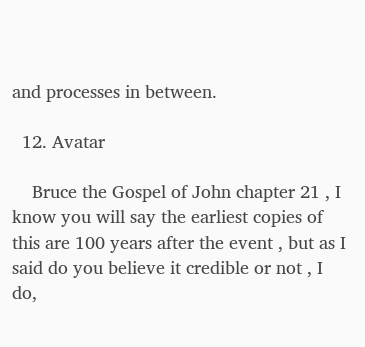and processes in between.

  12. Avatar

    Bruce the Gospel of John chapter 21 , I know you will say the earliest copies of this are 100 years after the event , but as I said do you believe it credible or not , I do,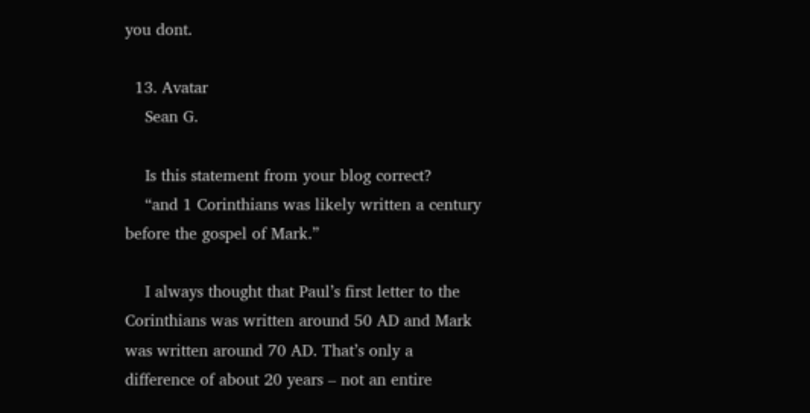you dont.

  13. Avatar
    Sean G.

    Is this statement from your blog correct?
    “and 1 Corinthians was likely written a century before the gospel of Mark.”

    I always thought that Paul’s first letter to the Corinthians was written around 50 AD and Mark was written around 70 AD. That’s only a difference of about 20 years – not an entire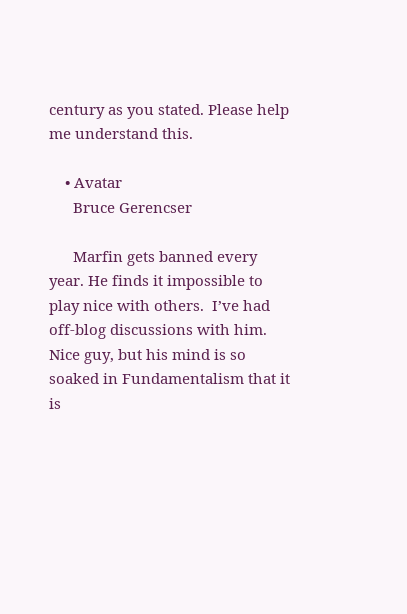century as you stated. Please help me understand this.

    • Avatar
      Bruce Gerencser

      Marfin gets banned every year. He finds it impossible to play nice with others.  I’ve had off-blog discussions with him. Nice guy, but his mind is so soaked in Fundamentalism that it is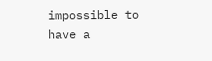impossible to have a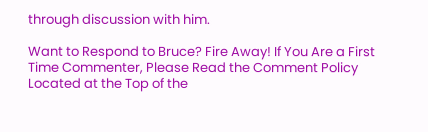through discussion with him.

Want to Respond to Bruce? Fire Away! If You Are a First Time Commenter, Please Read the Comment Policy Located at the Top of the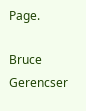Page.

Bruce Gerencser